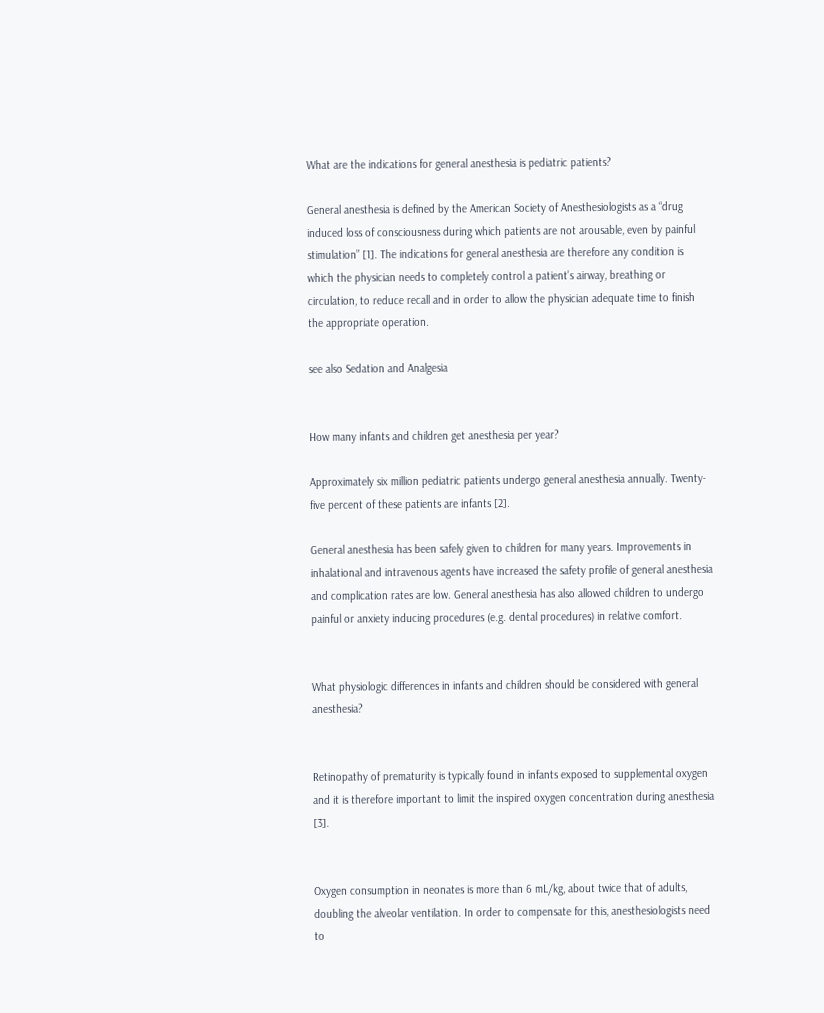What are the indications for general anesthesia is pediatric patients?

General anesthesia is defined by the American Society of Anesthesiologists as a “drug induced loss of consciousness during which patients are not arousable, even by painful stimulation” [1]. The indications for general anesthesia are therefore any condition is which the physician needs to completely control a patient’s airway, breathing or circulation, to reduce recall and in order to allow the physician adequate time to finish the appropriate operation.

see also Sedation and Analgesia


How many infants and children get anesthesia per year?

Approximately six million pediatric patients undergo general anesthesia annually. Twenty-five percent of these patients are infants [2].

General anesthesia has been safely given to children for many years. Improvements in inhalational and intravenous agents have increased the safety profile of general anesthesia and complication rates are low. General anesthesia has also allowed children to undergo painful or anxiety inducing procedures (e.g. dental procedures) in relative comfort.


What physiologic differences in infants and children should be considered with general anesthesia?


Retinopathy of prematurity is typically found in infants exposed to supplemental oxygen and it is therefore important to limit the inspired oxygen concentration during anesthesia [3].


Oxygen consumption in neonates is more than 6 mL/kg, about twice that of adults, doubling the alveolar ventilation. In order to compensate for this, anesthesiologists need to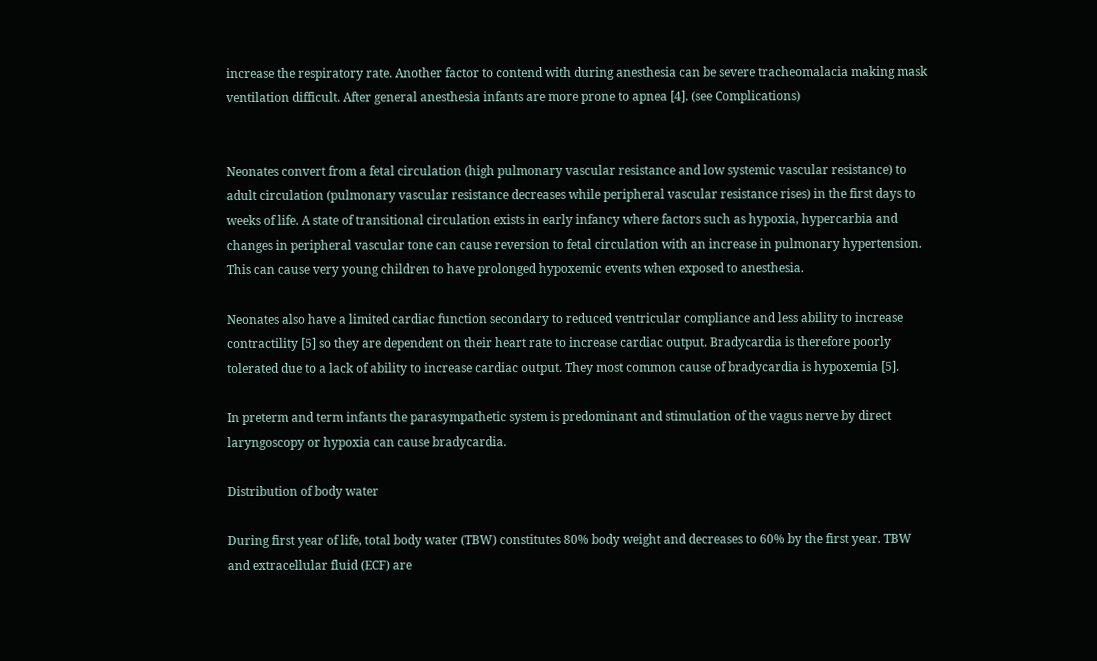increase the respiratory rate. Another factor to contend with during anesthesia can be severe tracheomalacia making mask ventilation difficult. After general anesthesia infants are more prone to apnea [4]. (see Complications)


Neonates convert from a fetal circulation (high pulmonary vascular resistance and low systemic vascular resistance) to adult circulation (pulmonary vascular resistance decreases while peripheral vascular resistance rises) in the first days to weeks of life. A state of transitional circulation exists in early infancy where factors such as hypoxia, hypercarbia and changes in peripheral vascular tone can cause reversion to fetal circulation with an increase in pulmonary hypertension. This can cause very young children to have prolonged hypoxemic events when exposed to anesthesia.

Neonates also have a limited cardiac function secondary to reduced ventricular compliance and less ability to increase contractility [5] so they are dependent on their heart rate to increase cardiac output. Bradycardia is therefore poorly tolerated due to a lack of ability to increase cardiac output. They most common cause of bradycardia is hypoxemia [5].

In preterm and term infants the parasympathetic system is predominant and stimulation of the vagus nerve by direct laryngoscopy or hypoxia can cause bradycardia.

Distribution of body water

During first year of life, total body water (TBW) constitutes 80% body weight and decreases to 60% by the first year. TBW and extracellular fluid (ECF) are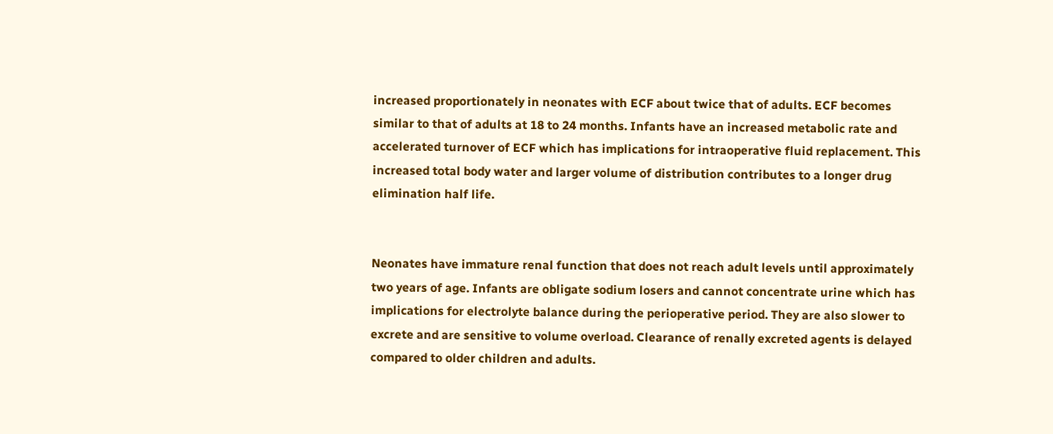increased proportionately in neonates with ECF about twice that of adults. ECF becomes similar to that of adults at 18 to 24 months. Infants have an increased metabolic rate and accelerated turnover of ECF which has implications for intraoperative fluid replacement. This increased total body water and larger volume of distribution contributes to a longer drug elimination half life.


Neonates have immature renal function that does not reach adult levels until approximately two years of age. Infants are obligate sodium losers and cannot concentrate urine which has implications for electrolyte balance during the perioperative period. They are also slower to excrete and are sensitive to volume overload. Clearance of renally excreted agents is delayed compared to older children and adults.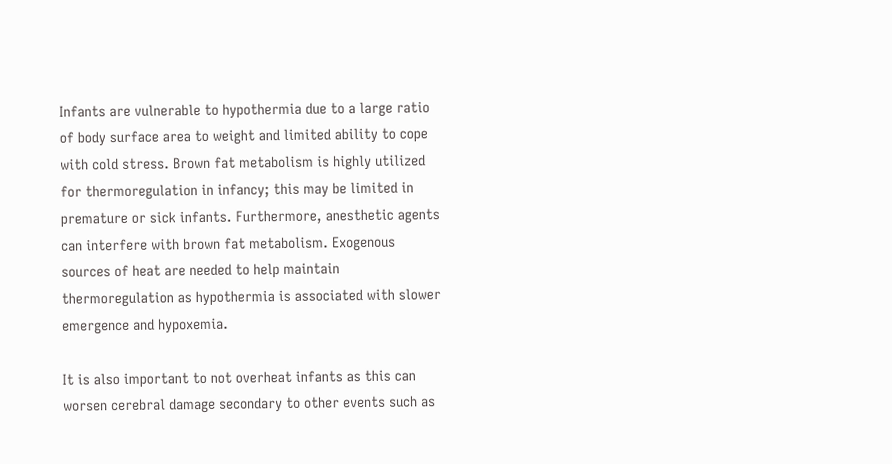Infants are vulnerable to hypothermia due to a large ratio of body surface area to weight and limited ability to cope with cold stress. Brown fat metabolism is highly utilized for thermoregulation in infancy; this may be limited in premature or sick infants. Furthermore, anesthetic agents can interfere with brown fat metabolism. Exogenous sources of heat are needed to help maintain thermoregulation as hypothermia is associated with slower emergence and hypoxemia.

It is also important to not overheat infants as this can worsen cerebral damage secondary to other events such as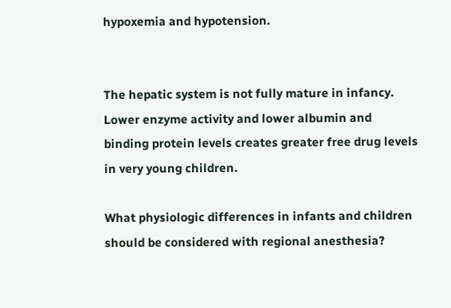hypoxemia and hypotension.


The hepatic system is not fully mature in infancy. Lower enzyme activity and lower albumin and binding protein levels creates greater free drug levels in very young children.

What physiologic differences in infants and children should be considered with regional anesthesia?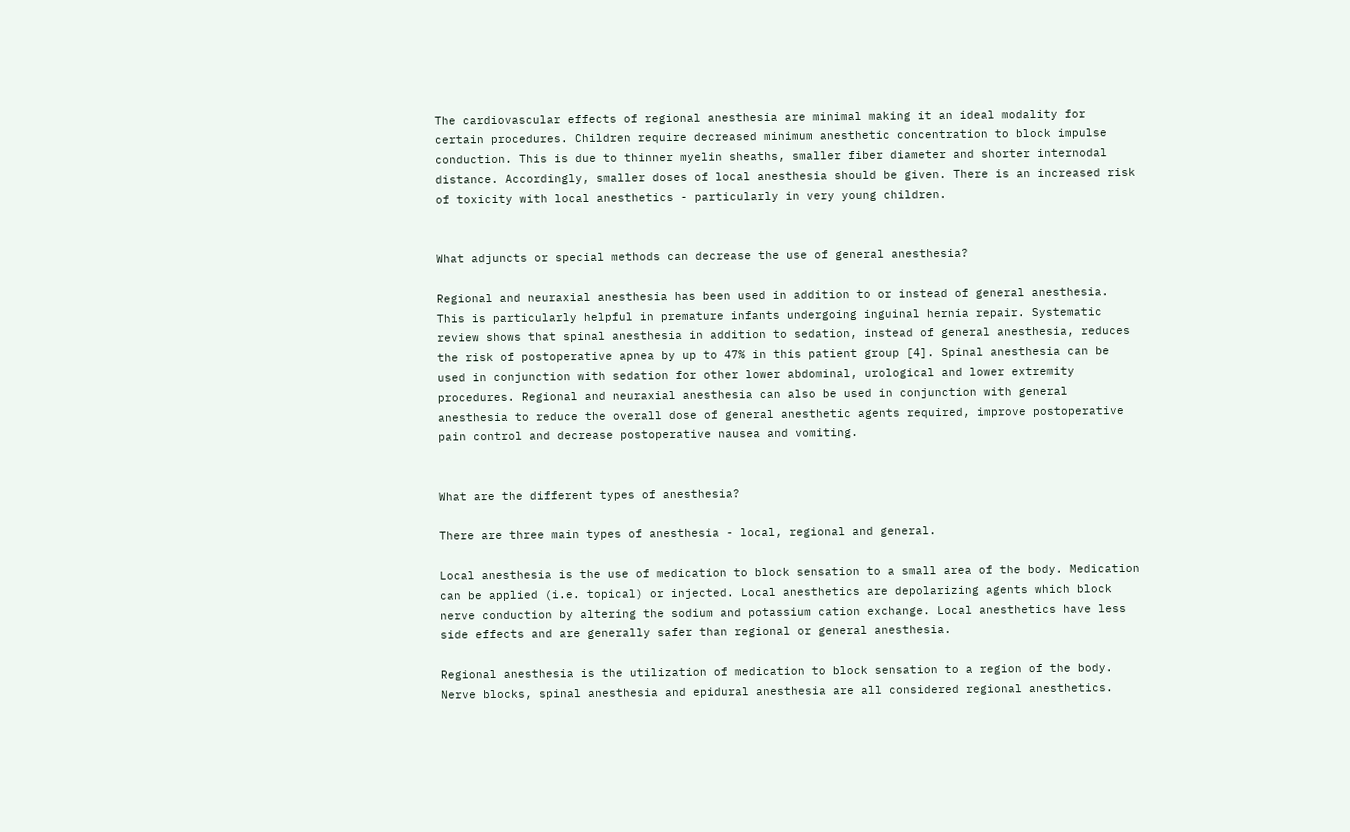The cardiovascular effects of regional anesthesia are minimal making it an ideal modality for certain procedures. Children require decreased minimum anesthetic concentration to block impulse conduction. This is due to thinner myelin sheaths, smaller fiber diameter and shorter internodal distance. Accordingly, smaller doses of local anesthesia should be given. There is an increased risk of toxicity with local anesthetics - particularly in very young children.


What adjuncts or special methods can decrease the use of general anesthesia?

Regional and neuraxial anesthesia has been used in addition to or instead of general anesthesia. This is particularly helpful in premature infants undergoing inguinal hernia repair. Systematic review shows that spinal anesthesia in addition to sedation, instead of general anesthesia, reduces the risk of postoperative apnea by up to 47% in this patient group [4]. Spinal anesthesia can be used in conjunction with sedation for other lower abdominal, urological and lower extremity procedures. Regional and neuraxial anesthesia can also be used in conjunction with general anesthesia to reduce the overall dose of general anesthetic agents required, improve postoperative pain control and decrease postoperative nausea and vomiting.


What are the different types of anesthesia?

There are three main types of anesthesia - local, regional and general.

Local anesthesia is the use of medication to block sensation to a small area of the body. Medication can be applied (i.e. topical) or injected. Local anesthetics are depolarizing agents which block nerve conduction by altering the sodium and potassium cation exchange. Local anesthetics have less side effects and are generally safer than regional or general anesthesia.

Regional anesthesia is the utilization of medication to block sensation to a region of the body. Nerve blocks, spinal anesthesia and epidural anesthesia are all considered regional anesthetics.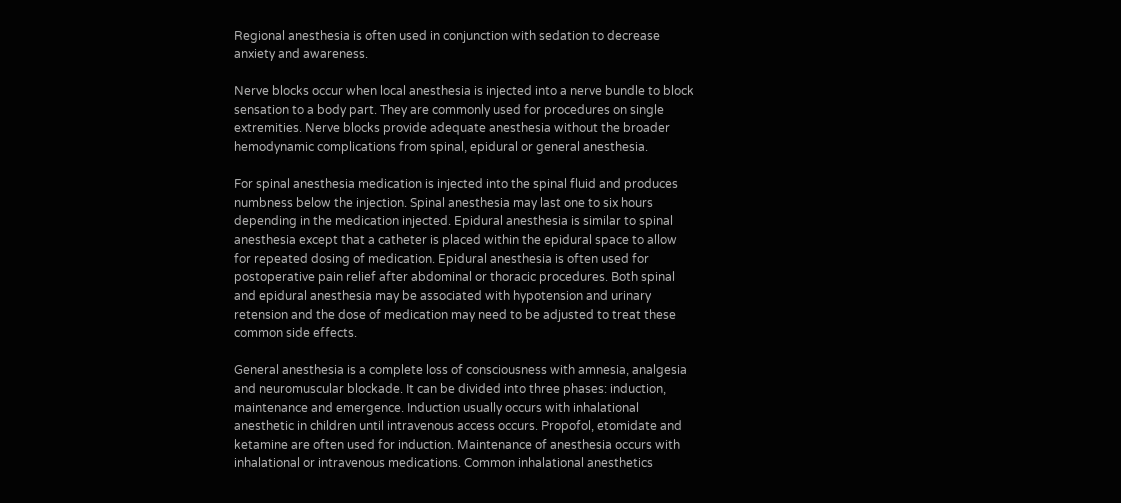Regional anesthesia is often used in conjunction with sedation to decrease anxiety and awareness.

Nerve blocks occur when local anesthesia is injected into a nerve bundle to block sensation to a body part. They are commonly used for procedures on single extremities. Nerve blocks provide adequate anesthesia without the broader hemodynamic complications from spinal, epidural or general anesthesia.

For spinal anesthesia medication is injected into the spinal fluid and produces numbness below the injection. Spinal anesthesia may last one to six hours depending in the medication injected. Epidural anesthesia is similar to spinal anesthesia except that a catheter is placed within the epidural space to allow for repeated dosing of medication. Epidural anesthesia is often used for postoperative pain relief after abdominal or thoracic procedures. Both spinal and epidural anesthesia may be associated with hypotension and urinary retension and the dose of medication may need to be adjusted to treat these common side effects.

General anesthesia is a complete loss of consciousness with amnesia, analgesia and neuromuscular blockade. It can be divided into three phases: induction, maintenance and emergence. Induction usually occurs with inhalational anesthetic in children until intravenous access occurs. Propofol, etomidate and ketamine are often used for induction. Maintenance of anesthesia occurs with inhalational or intravenous medications. Common inhalational anesthetics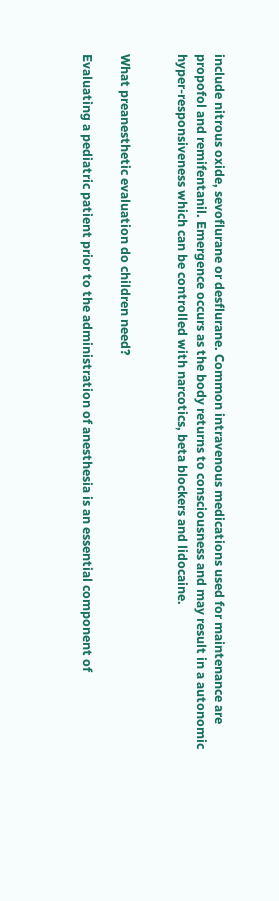include nitrous oxide, sevoflurane or desflurane. Common intravenous medications used for maintenance are propofol and remifentanil. Emergence occurs as the body returns to consciousness and may result in a autonomic hyper-responsiveness which can be controlled with narcotics, beta blockers and lidocaine.


What preanesthetic evaluation do children need?

Evaluating a pediatric patient prior to the administration of anesthesia is an essential component of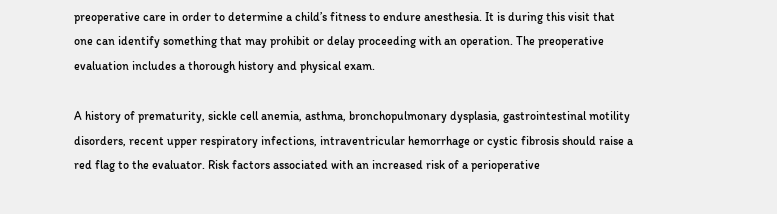preoperative care in order to determine a child’s fitness to endure anesthesia. It is during this visit that one can identify something that may prohibit or delay proceeding with an operation. The preoperative evaluation includes a thorough history and physical exam.

A history of prematurity, sickle cell anemia, asthma, bronchopulmonary dysplasia, gastrointestinal motility disorders, recent upper respiratory infections, intraventricular hemorrhage or cystic fibrosis should raise a red flag to the evaluator. Risk factors associated with an increased risk of a perioperative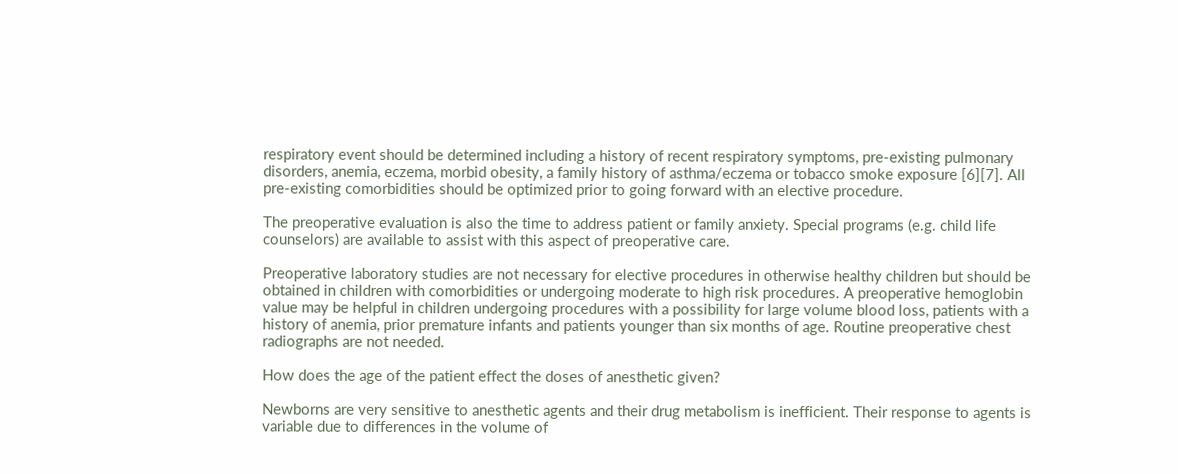respiratory event should be determined including a history of recent respiratory symptoms, pre-existing pulmonary disorders, anemia, eczema, morbid obesity, a family history of asthma/eczema or tobacco smoke exposure [6][7]. All pre-existing comorbidities should be optimized prior to going forward with an elective procedure.

The preoperative evaluation is also the time to address patient or family anxiety. Special programs (e.g. child life counselors) are available to assist with this aspect of preoperative care.

Preoperative laboratory studies are not necessary for elective procedures in otherwise healthy children but should be obtained in children with comorbidities or undergoing moderate to high risk procedures. A preoperative hemoglobin value may be helpful in children undergoing procedures with a possibility for large volume blood loss, patients with a history of anemia, prior premature infants and patients younger than six months of age. Routine preoperative chest radiographs are not needed.

How does the age of the patient effect the doses of anesthetic given?

Newborns are very sensitive to anesthetic agents and their drug metabolism is inefficient. Their response to agents is variable due to differences in the volume of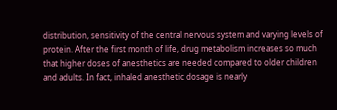distribution, sensitivity of the central nervous system and varying levels of protein. After the first month of life, drug metabolism increases so much that higher doses of anesthetics are needed compared to older children and adults. In fact, inhaled anesthetic dosage is nearly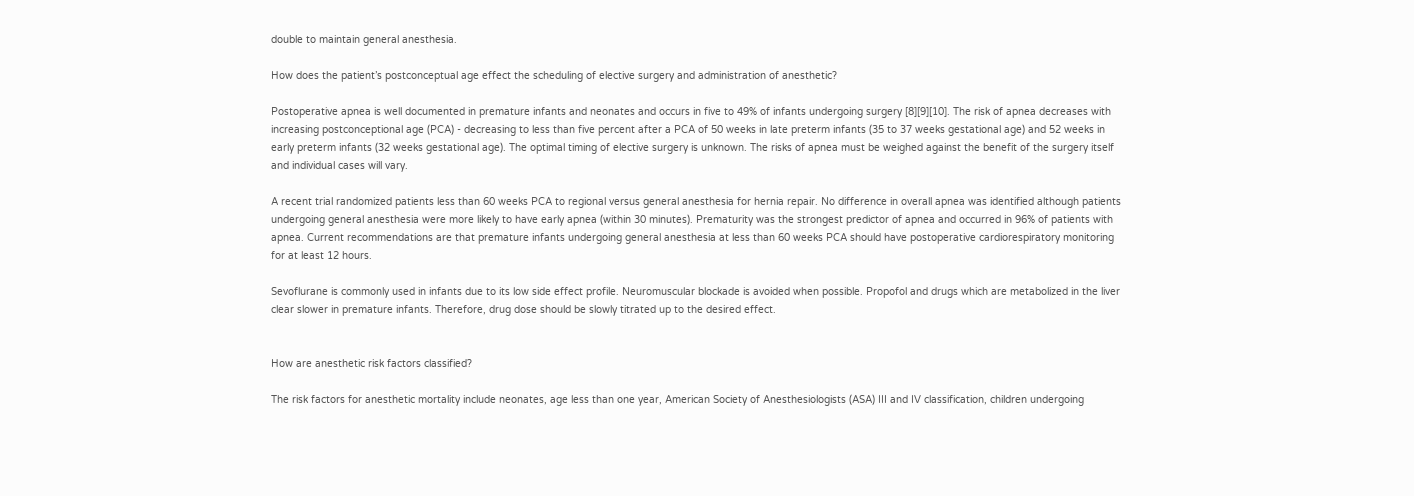double to maintain general anesthesia.

How does the patient’s postconceptual age effect the scheduling of elective surgery and administration of anesthetic?

Postoperative apnea is well documented in premature infants and neonates and occurs in five to 49% of infants undergoing surgery [8][9][10]. The risk of apnea decreases with increasing postconceptional age (PCA) - decreasing to less than five percent after a PCA of 50 weeks in late preterm infants (35 to 37 weeks gestational age) and 52 weeks in early preterm infants (32 weeks gestational age). The optimal timing of elective surgery is unknown. The risks of apnea must be weighed against the benefit of the surgery itself and individual cases will vary.

A recent trial randomized patients less than 60 weeks PCA to regional versus general anesthesia for hernia repair. No difference in overall apnea was identified although patients undergoing general anesthesia were more likely to have early apnea (within 30 minutes). Prematurity was the strongest predictor of apnea and occurred in 96% of patients with apnea. Current recommendations are that premature infants undergoing general anesthesia at less than 60 weeks PCA should have postoperative cardiorespiratory monitoring for at least 12 hours.

Sevoflurane is commonly used in infants due to its low side effect profile. Neuromuscular blockade is avoided when possible. Propofol and drugs which are metabolized in the liver clear slower in premature infants. Therefore, drug dose should be slowly titrated up to the desired effect.


How are anesthetic risk factors classified?

The risk factors for anesthetic mortality include neonates, age less than one year, American Society of Anesthesiologists (ASA) III and IV classification, children undergoing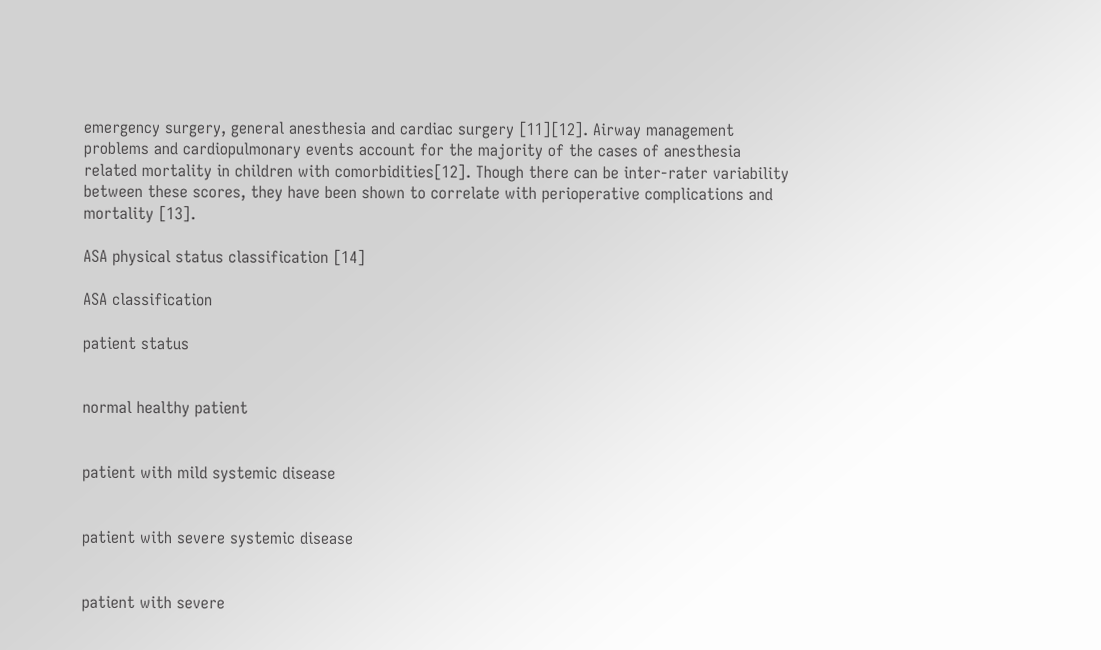emergency surgery, general anesthesia and cardiac surgery [11][12]. Airway management problems and cardiopulmonary events account for the majority of the cases of anesthesia related mortality in children with comorbidities[12]. Though there can be inter-rater variability between these scores, they have been shown to correlate with perioperative complications and mortality [13].

ASA physical status classification [14]

ASA classification

patient status


normal healthy patient


patient with mild systemic disease


patient with severe systemic disease


patient with severe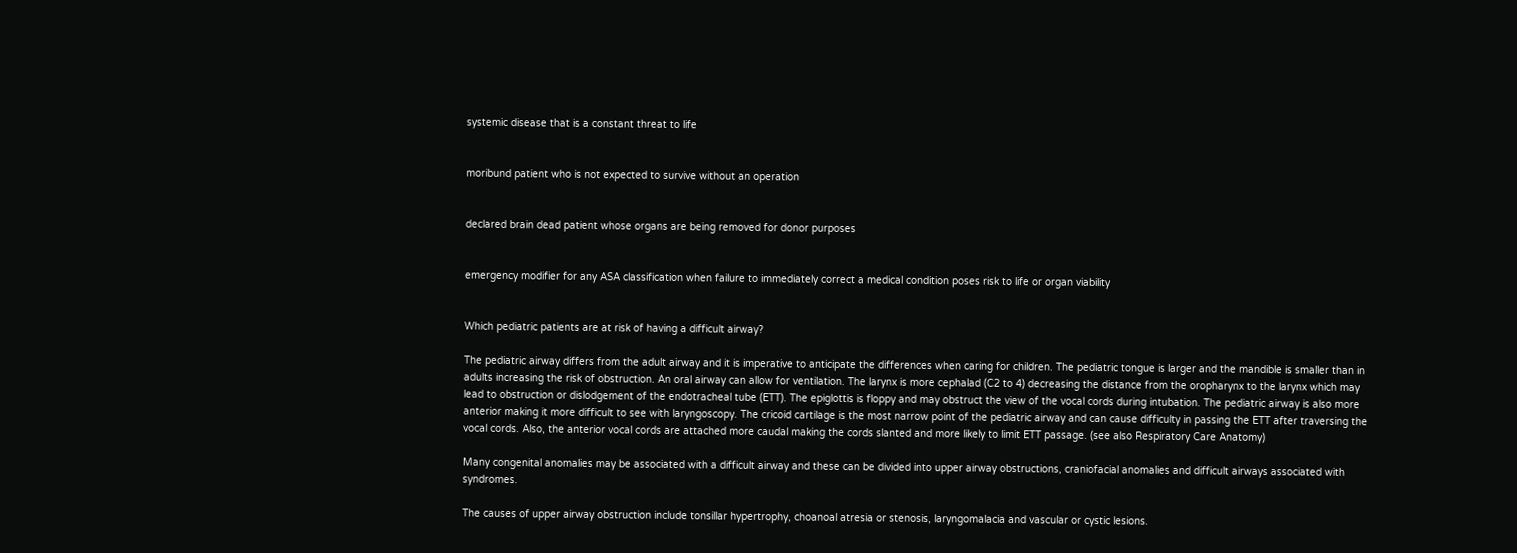systemic disease that is a constant threat to life


moribund patient who is not expected to survive without an operation


declared brain dead patient whose organs are being removed for donor purposes


emergency modifier for any ASA classification when failure to immediately correct a medical condition poses risk to life or organ viability


Which pediatric patients are at risk of having a difficult airway?

The pediatric airway differs from the adult airway and it is imperative to anticipate the differences when caring for children. The pediatric tongue is larger and the mandible is smaller than in adults increasing the risk of obstruction. An oral airway can allow for ventilation. The larynx is more cephalad (C2 to 4) decreasing the distance from the oropharynx to the larynx which may lead to obstruction or dislodgement of the endotracheal tube (ETT). The epiglottis is floppy and may obstruct the view of the vocal cords during intubation. The pediatric airway is also more anterior making it more difficult to see with laryngoscopy. The cricoid cartilage is the most narrow point of the pediatric airway and can cause difficulty in passing the ETT after traversing the vocal cords. Also, the anterior vocal cords are attached more caudal making the cords slanted and more likely to limit ETT passage. (see also Respiratory Care Anatomy)

Many congenital anomalies may be associated with a difficult airway and these can be divided into upper airway obstructions, craniofacial anomalies and difficult airways associated with syndromes.

The causes of upper airway obstruction include tonsillar hypertrophy, choanoal atresia or stenosis, laryngomalacia and vascular or cystic lesions.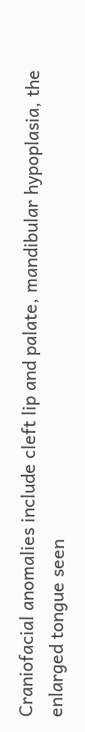Craniofacial anomalies include cleft lip and palate, mandibular hypoplasia, the enlarged tongue seen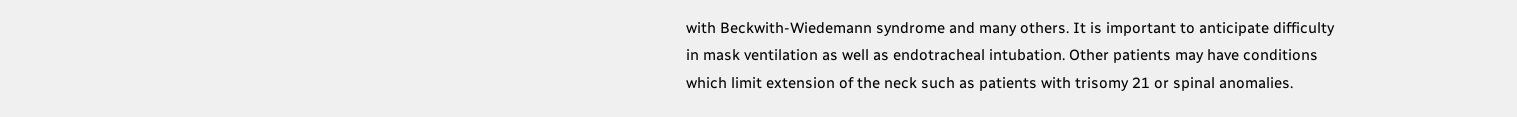with Beckwith-Wiedemann syndrome and many others. It is important to anticipate difficulty in mask ventilation as well as endotracheal intubation. Other patients may have conditions which limit extension of the neck such as patients with trisomy 21 or spinal anomalies.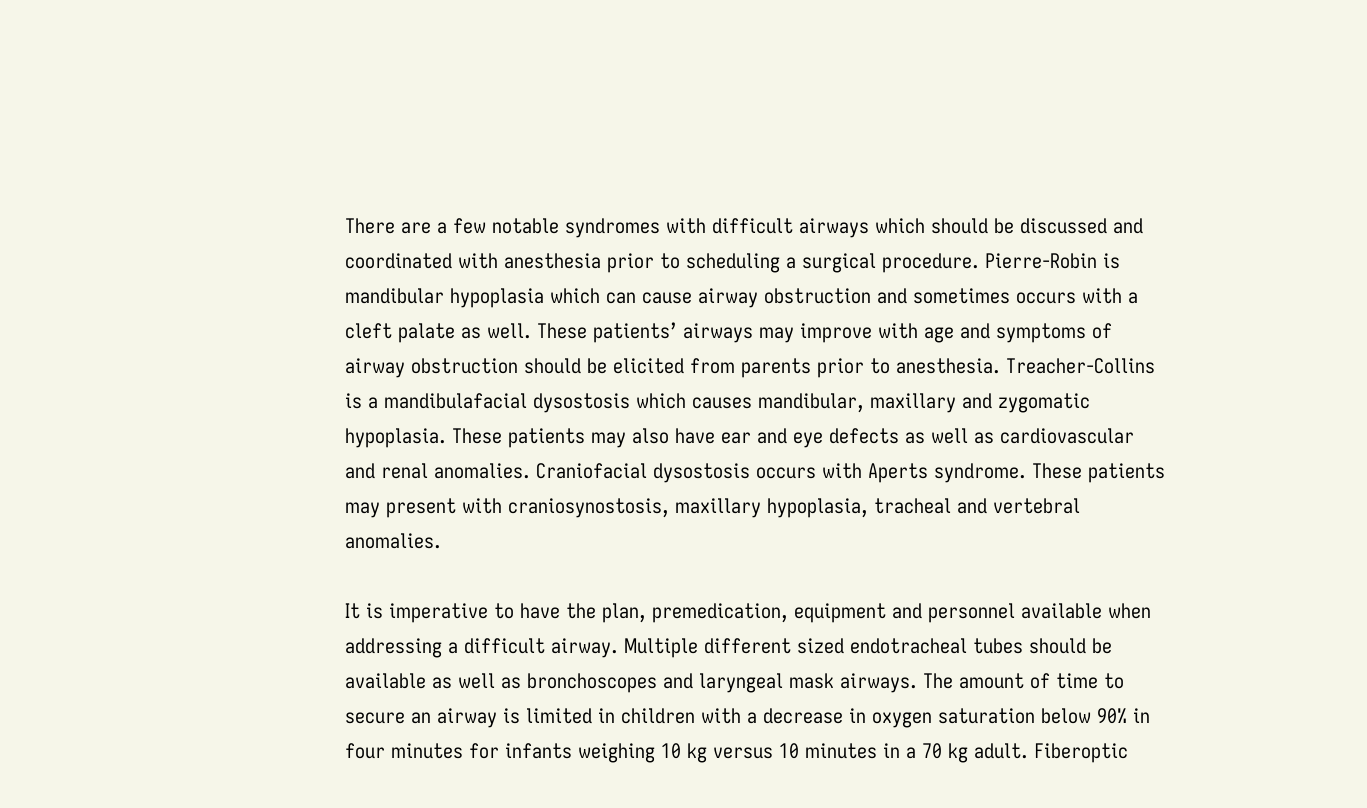There are a few notable syndromes with difficult airways which should be discussed and coordinated with anesthesia prior to scheduling a surgical procedure. Pierre-Robin is mandibular hypoplasia which can cause airway obstruction and sometimes occurs with a cleft palate as well. These patients’ airways may improve with age and symptoms of airway obstruction should be elicited from parents prior to anesthesia. Treacher-Collins is a mandibulafacial dysostosis which causes mandibular, maxillary and zygomatic hypoplasia. These patients may also have ear and eye defects as well as cardiovascular and renal anomalies. Craniofacial dysostosis occurs with Aperts syndrome. These patients may present with craniosynostosis, maxillary hypoplasia, tracheal and vertebral anomalies.

It is imperative to have the plan, premedication, equipment and personnel available when addressing a difficult airway. Multiple different sized endotracheal tubes should be available as well as bronchoscopes and laryngeal mask airways. The amount of time to secure an airway is limited in children with a decrease in oxygen saturation below 90% in four minutes for infants weighing 10 kg versus 10 minutes in a 70 kg adult. Fiberoptic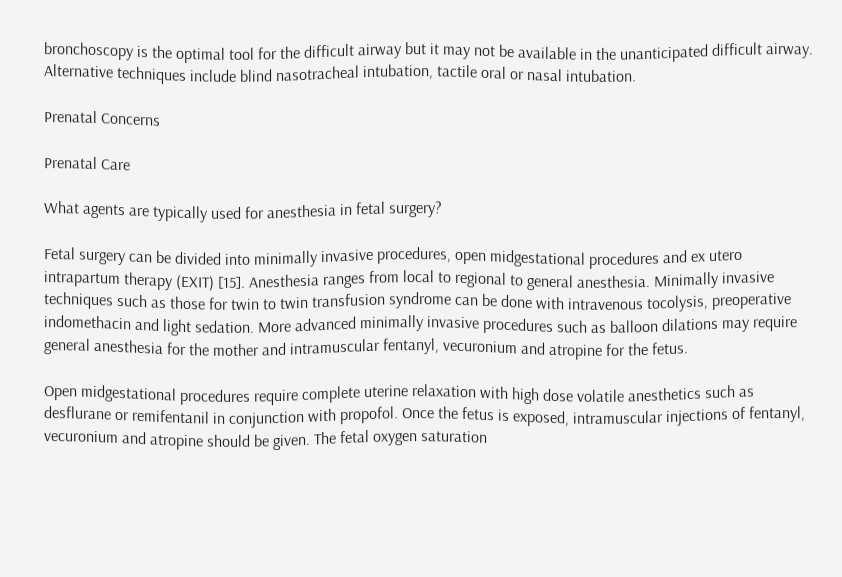bronchoscopy is the optimal tool for the difficult airway but it may not be available in the unanticipated difficult airway. Alternative techniques include blind nasotracheal intubation, tactile oral or nasal intubation.

Prenatal Concerns

Prenatal Care

What agents are typically used for anesthesia in fetal surgery?

Fetal surgery can be divided into minimally invasive procedures, open midgestational procedures and ex utero intrapartum therapy (EXIT) [15]. Anesthesia ranges from local to regional to general anesthesia. Minimally invasive techniques such as those for twin to twin transfusion syndrome can be done with intravenous tocolysis, preoperative indomethacin and light sedation. More advanced minimally invasive procedures such as balloon dilations may require general anesthesia for the mother and intramuscular fentanyl, vecuronium and atropine for the fetus.

Open midgestational procedures require complete uterine relaxation with high dose volatile anesthetics such as desflurane or remifentanil in conjunction with propofol. Once the fetus is exposed, intramuscular injections of fentanyl, vecuronium and atropine should be given. The fetal oxygen saturation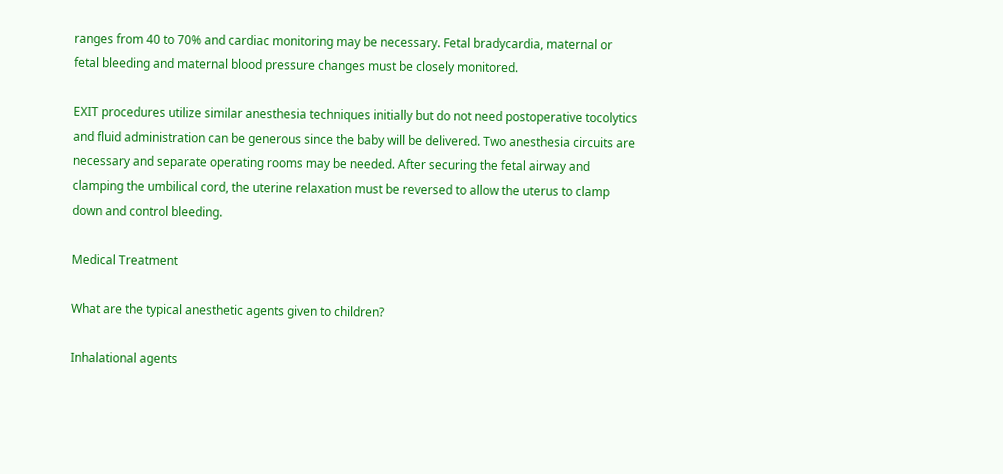ranges from 40 to 70% and cardiac monitoring may be necessary. Fetal bradycardia, maternal or fetal bleeding and maternal blood pressure changes must be closely monitored.

EXIT procedures utilize similar anesthesia techniques initially but do not need postoperative tocolytics and fluid administration can be generous since the baby will be delivered. Two anesthesia circuits are necessary and separate operating rooms may be needed. After securing the fetal airway and clamping the umbilical cord, the uterine relaxation must be reversed to allow the uterus to clamp down and control bleeding.

Medical Treatment

What are the typical anesthetic agents given to children?

Inhalational agents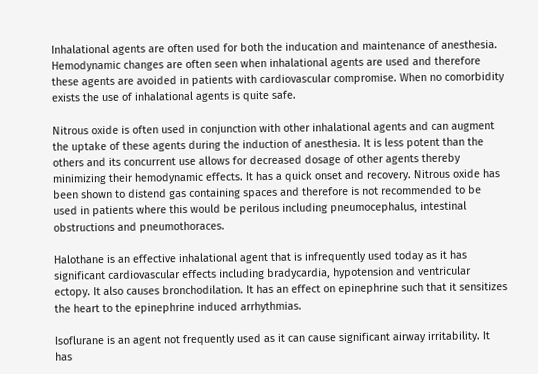Inhalational agents are often used for both the inducation and maintenance of anesthesia. Hemodynamic changes are often seen when inhalational agents are used and therefore these agents are avoided in patients with cardiovascular compromise. When no comorbidity exists the use of inhalational agents is quite safe.

Nitrous oxide is often used in conjunction with other inhalational agents and can augment the uptake of these agents during the induction of anesthesia. It is less potent than the others and its concurrent use allows for decreased dosage of other agents thereby minimizing their hemodynamic effects. It has a quick onset and recovery. Nitrous oxide has been shown to distend gas containing spaces and therefore is not recommended to be used in patients where this would be perilous including pneumocephalus, intestinal obstructions and pneumothoraces.

Halothane is an effective inhalational agent that is infrequently used today as it has significant cardiovascular effects including bradycardia, hypotension and ventricular ectopy. It also causes bronchodilation. It has an effect on epinephrine such that it sensitizes the heart to the epinephrine induced arrhythmias.

Isoflurane is an agent not frequently used as it can cause significant airway irritability. It has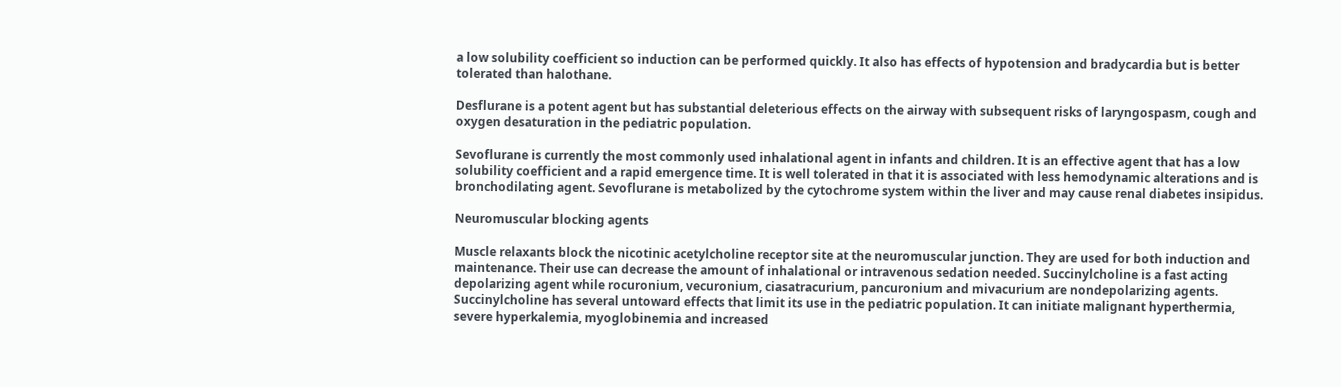a low solubility coefficient so induction can be performed quickly. It also has effects of hypotension and bradycardia but is better tolerated than halothane.

Desflurane is a potent agent but has substantial deleterious effects on the airway with subsequent risks of laryngospasm, cough and oxygen desaturation in the pediatric population.

Sevoflurane is currently the most commonly used inhalational agent in infants and children. It is an effective agent that has a low solubility coefficient and a rapid emergence time. It is well tolerated in that it is associated with less hemodynamic alterations and is bronchodilating agent. Sevoflurane is metabolized by the cytochrome system within the liver and may cause renal diabetes insipidus.

Neuromuscular blocking agents

Muscle relaxants block the nicotinic acetylcholine receptor site at the neuromuscular junction. They are used for both induction and maintenance. Their use can decrease the amount of inhalational or intravenous sedation needed. Succinylcholine is a fast acting depolarizing agent while rocuronium, vecuronium, ciasatracurium, pancuronium and mivacurium are nondepolarizing agents. Succinylcholine has several untoward effects that limit its use in the pediatric population. It can initiate malignant hyperthermia, severe hyperkalemia, myoglobinemia and increased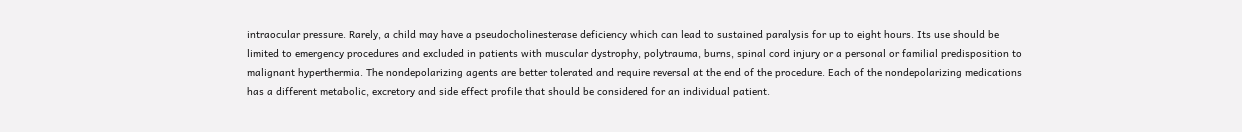intraocular pressure. Rarely, a child may have a pseudocholinesterase deficiency which can lead to sustained paralysis for up to eight hours. Its use should be limited to emergency procedures and excluded in patients with muscular dystrophy, polytrauma, burns, spinal cord injury or a personal or familial predisposition to malignant hyperthermia. The nondepolarizing agents are better tolerated and require reversal at the end of the procedure. Each of the nondepolarizing medications has a different metabolic, excretory and side effect profile that should be considered for an individual patient.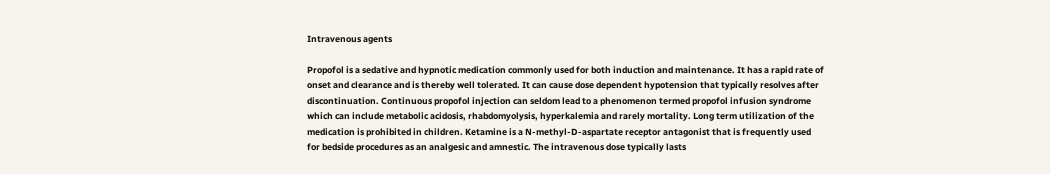Intravenous agents

Propofol is a sedative and hypnotic medication commonly used for both induction and maintenance. It has a rapid rate of onset and clearance and is thereby well tolerated. It can cause dose dependent hypotension that typically resolves after discontinuation. Continuous propofol injection can seldom lead to a phenomenon termed propofol infusion syndrome which can include metabolic acidosis, rhabdomyolysis, hyperkalemia and rarely mortality. Long term utilization of the medication is prohibited in children. Ketamine is a N-methyl-D-aspartate receptor antagonist that is frequently used for bedside procedures as an analgesic and amnestic. The intravenous dose typically lasts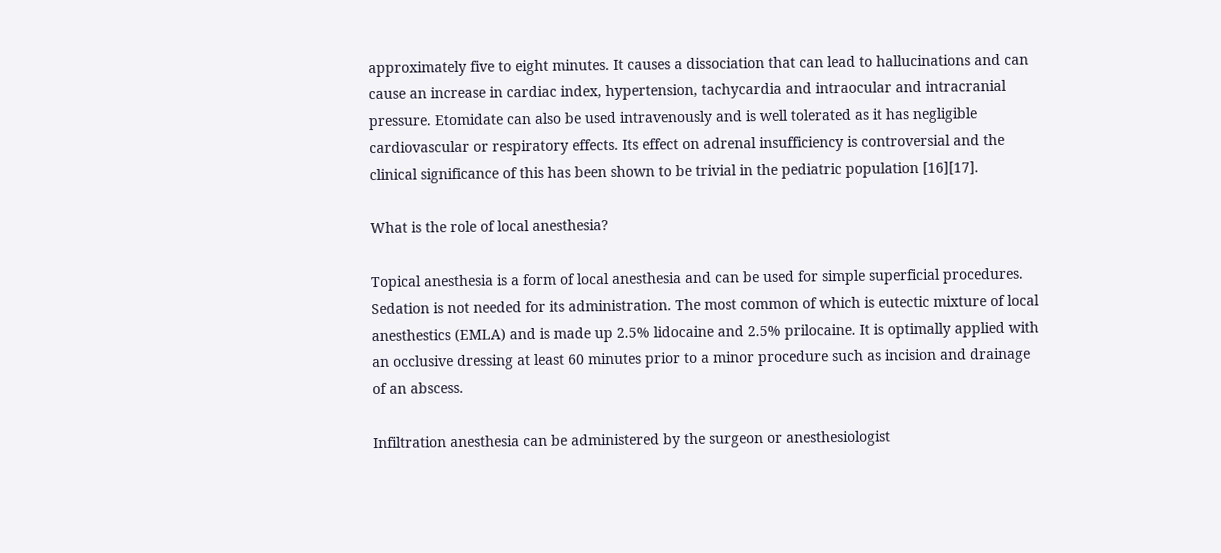approximately five to eight minutes. It causes a dissociation that can lead to hallucinations and can cause an increase in cardiac index, hypertension, tachycardia and intraocular and intracranial pressure. Etomidate can also be used intravenously and is well tolerated as it has negligible cardiovascular or respiratory effects. Its effect on adrenal insufficiency is controversial and the clinical significance of this has been shown to be trivial in the pediatric population [16][17].

What is the role of local anesthesia?

Topical anesthesia is a form of local anesthesia and can be used for simple superficial procedures. Sedation is not needed for its administration. The most common of which is eutectic mixture of local anesthestics (EMLA) and is made up 2.5% lidocaine and 2.5% prilocaine. It is optimally applied with an occlusive dressing at least 60 minutes prior to a minor procedure such as incision and drainage of an abscess.

Infiltration anesthesia can be administered by the surgeon or anesthesiologist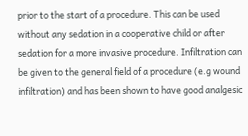prior to the start of a procedure. This can be used without any sedation in a cooperative child or after sedation for a more invasive procedure. Infiltration can be given to the general field of a procedure (e.g wound infiltration) and has been shown to have good analgesic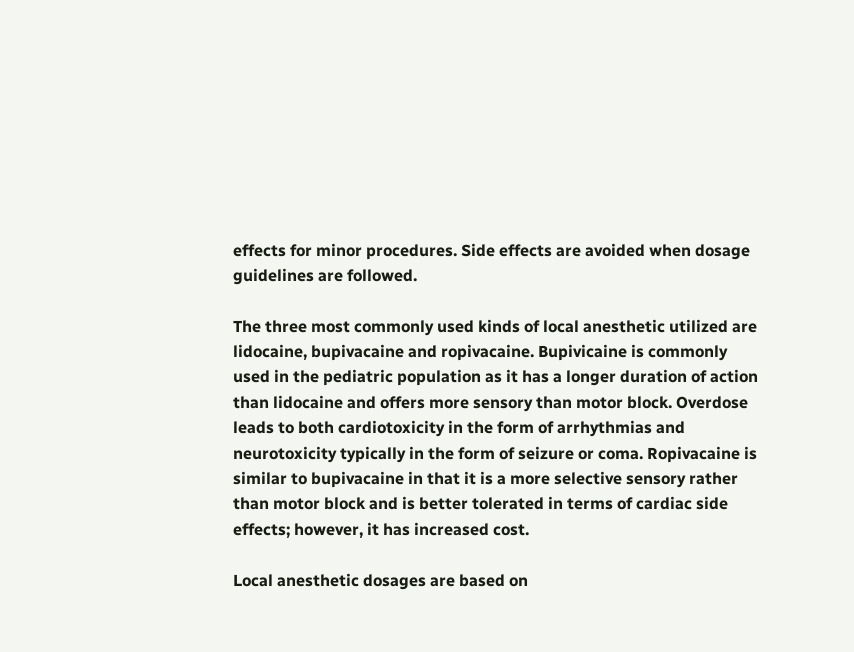effects for minor procedures. Side effects are avoided when dosage guidelines are followed.

The three most commonly used kinds of local anesthetic utilized are lidocaine, bupivacaine and ropivacaine. Bupivicaine is commonly used in the pediatric population as it has a longer duration of action than lidocaine and offers more sensory than motor block. Overdose leads to both cardiotoxicity in the form of arrhythmias and neurotoxicity typically in the form of seizure or coma. Ropivacaine is similar to bupivacaine in that it is a more selective sensory rather than motor block and is better tolerated in terms of cardiac side effects; however, it has increased cost.

Local anesthetic dosages are based on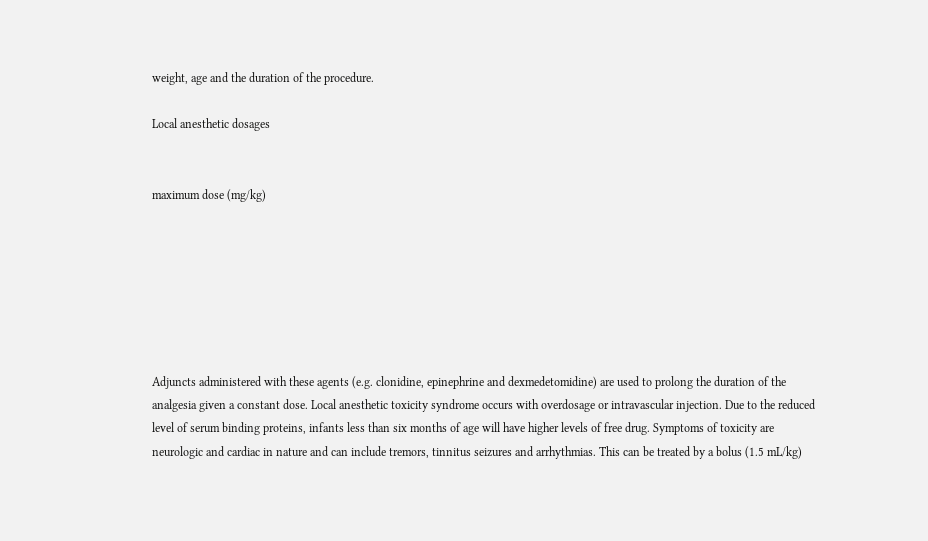weight, age and the duration of the procedure.

Local anesthetic dosages


maximum dose (mg/kg)







Adjuncts administered with these agents (e.g. clonidine, epinephrine and dexmedetomidine) are used to prolong the duration of the analgesia given a constant dose. Local anesthetic toxicity syndrome occurs with overdosage or intravascular injection. Due to the reduced level of serum binding proteins, infants less than six months of age will have higher levels of free drug. Symptoms of toxicity are neurologic and cardiac in nature and can include tremors, tinnitus seizures and arrhythmias. This can be treated by a bolus (1.5 mL/kg)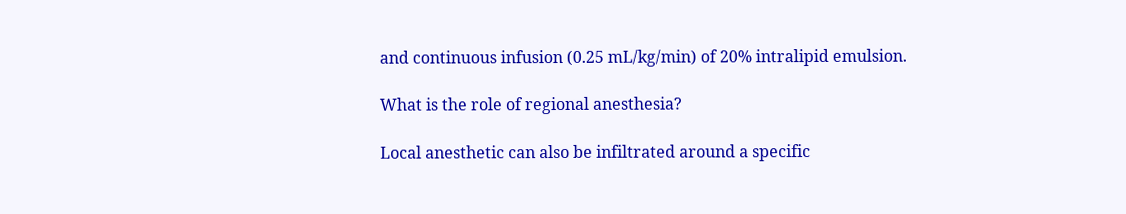and continuous infusion (0.25 mL/kg/min) of 20% intralipid emulsion.

What is the role of regional anesthesia?

Local anesthetic can also be infiltrated around a specific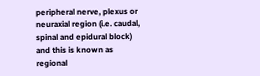peripheral nerve, plexus or neuraxial region (i.e. caudal, spinal and epidural block) and this is known as regional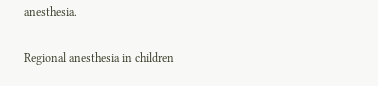anesthesia.

Regional anesthesia in children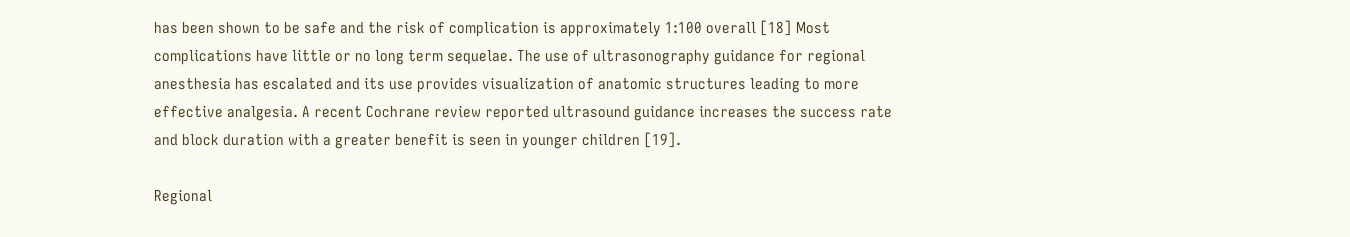has been shown to be safe and the risk of complication is approximately 1:100 overall [18] Most complications have little or no long term sequelae. The use of ultrasonography guidance for regional anesthesia has escalated and its use provides visualization of anatomic structures leading to more effective analgesia. A recent Cochrane review reported ultrasound guidance increases the success rate and block duration with a greater benefit is seen in younger children [19].

Regional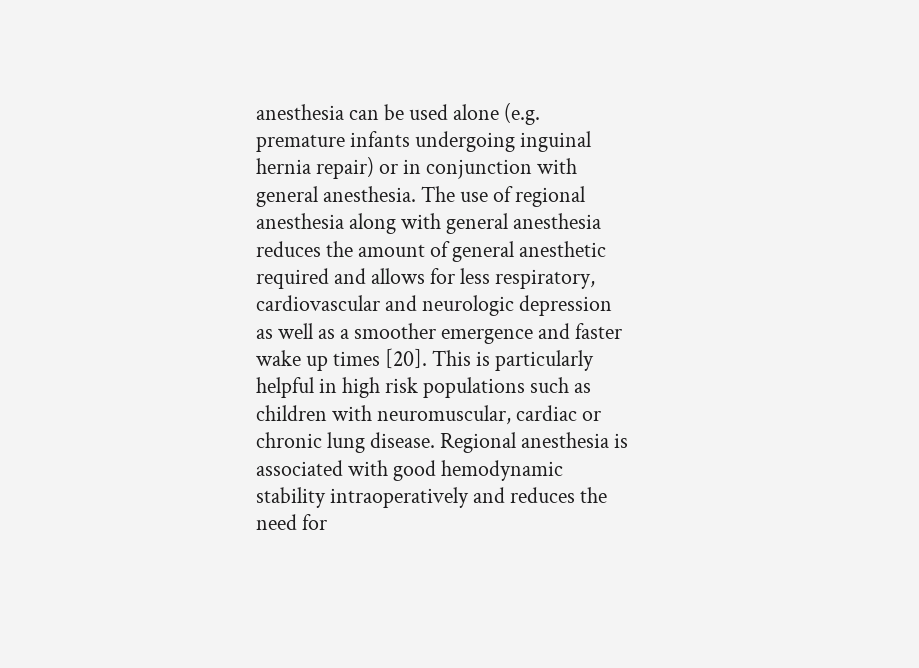anesthesia can be used alone (e.g. premature infants undergoing inguinal hernia repair) or in conjunction with general anesthesia. The use of regional anesthesia along with general anesthesia reduces the amount of general anesthetic required and allows for less respiratory, cardiovascular and neurologic depression as well as a smoother emergence and faster wake up times [20]. This is particularly helpful in high risk populations such as children with neuromuscular, cardiac or chronic lung disease. Regional anesthesia is associated with good hemodynamic stability intraoperatively and reduces the need for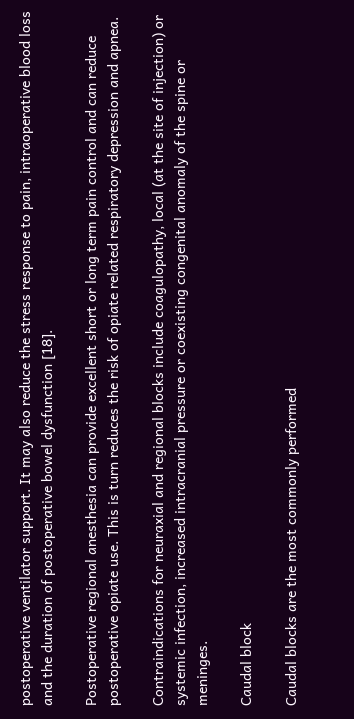postoperative ventilator support. It may also reduce the stress response to pain, intraoperative blood loss and the duration of postoperative bowel dysfunction [18].

Postoperative regional anesthesia can provide excellent short or long term pain control and can reduce postoperative opiate use. This is turn reduces the risk of opiate related respiratory depression and apnea.

Contraindications for neuraxial and regional blocks include coagulopathy, local (at the site of injection) or systemic infection, increased intracranial pressure or coexisting congenital anomaly of the spine or meninges.

Caudal block

Caudal blocks are the most commonly performed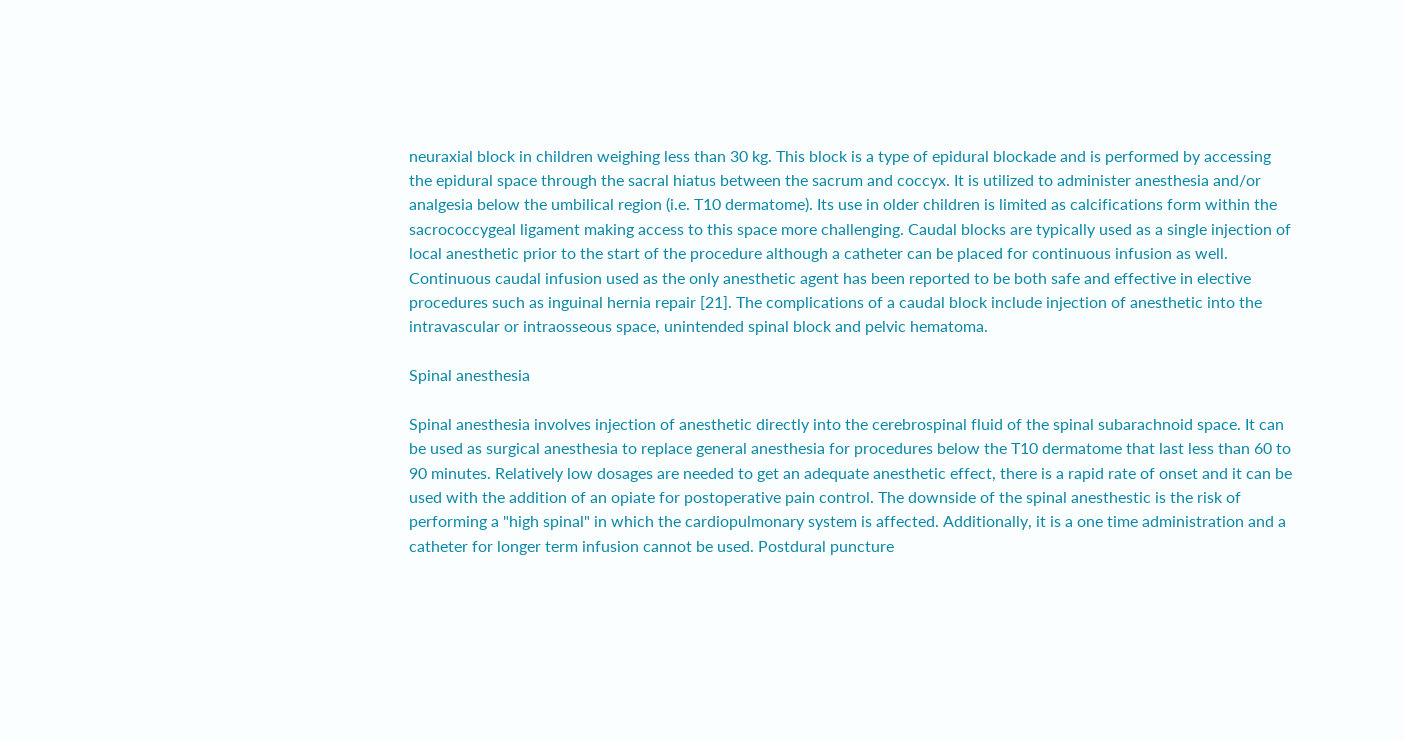neuraxial block in children weighing less than 30 kg. This block is a type of epidural blockade and is performed by accessing the epidural space through the sacral hiatus between the sacrum and coccyx. It is utilized to administer anesthesia and/or analgesia below the umbilical region (i.e. T10 dermatome). Its use in older children is limited as calcifications form within the sacrococcygeal ligament making access to this space more challenging. Caudal blocks are typically used as a single injection of local anesthetic prior to the start of the procedure although a catheter can be placed for continuous infusion as well. Continuous caudal infusion used as the only anesthetic agent has been reported to be both safe and effective in elective procedures such as inguinal hernia repair [21]. The complications of a caudal block include injection of anesthetic into the intravascular or intraosseous space, unintended spinal block and pelvic hematoma.

Spinal anesthesia

Spinal anesthesia involves injection of anesthetic directly into the cerebrospinal fluid of the spinal subarachnoid space. It can be used as surgical anesthesia to replace general anesthesia for procedures below the T10 dermatome that last less than 60 to 90 minutes. Relatively low dosages are needed to get an adequate anesthetic effect, there is a rapid rate of onset and it can be used with the addition of an opiate for postoperative pain control. The downside of the spinal anesthestic is the risk of performing a "high spinal" in which the cardiopulmonary system is affected. Additionally, it is a one time administration and a catheter for longer term infusion cannot be used. Postdural puncture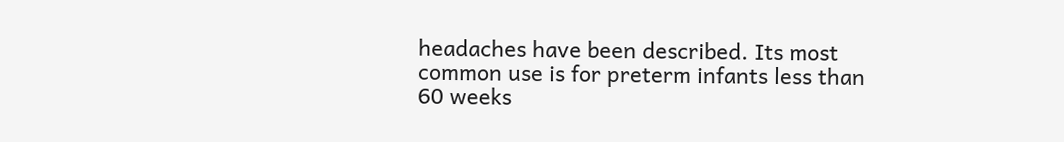headaches have been described. Its most common use is for preterm infants less than 60 weeks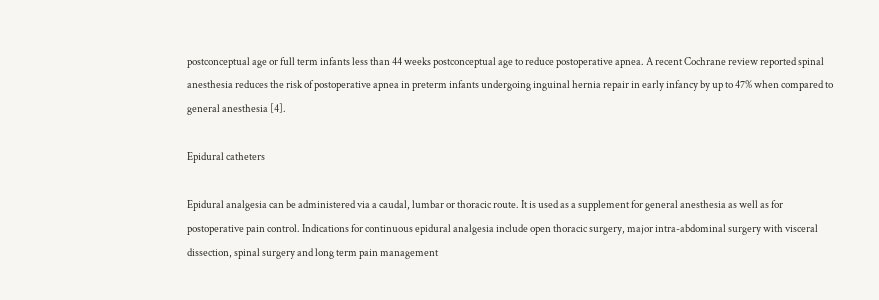postconceptual age or full term infants less than 44 weeks postconceptual age to reduce postoperative apnea. A recent Cochrane review reported spinal anesthesia reduces the risk of postoperative apnea in preterm infants undergoing inguinal hernia repair in early infancy by up to 47% when compared to general anesthesia [4].

Epidural catheters

Epidural analgesia can be administered via a caudal, lumbar or thoracic route. It is used as a supplement for general anesthesia as well as for postoperative pain control. Indications for continuous epidural analgesia include open thoracic surgery, major intra-abdominal surgery with visceral dissection, spinal surgery and long term pain management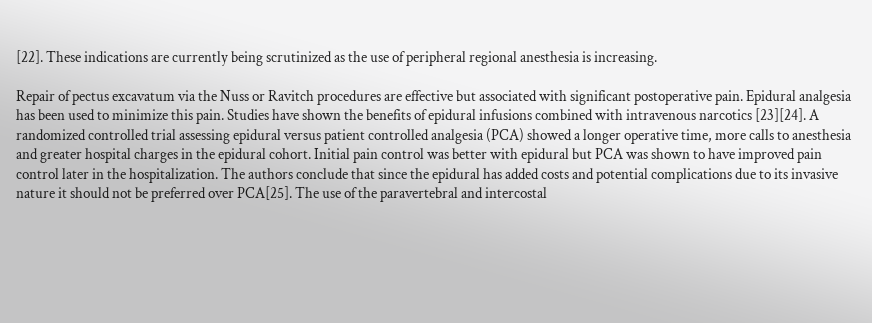[22]. These indications are currently being scrutinized as the use of peripheral regional anesthesia is increasing.

Repair of pectus excavatum via the Nuss or Ravitch procedures are effective but associated with significant postoperative pain. Epidural analgesia has been used to minimize this pain. Studies have shown the benefits of epidural infusions combined with intravenous narcotics [23][24]. A randomized controlled trial assessing epidural versus patient controlled analgesia (PCA) showed a longer operative time, more calls to anesthesia and greater hospital charges in the epidural cohort. Initial pain control was better with epidural but PCA was shown to have improved pain control later in the hospitalization. The authors conclude that since the epidural has added costs and potential complications due to its invasive nature it should not be preferred over PCA[25]. The use of the paravertebral and intercostal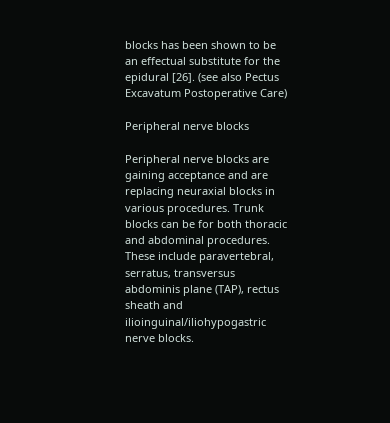blocks has been shown to be an effectual substitute for the epidural [26]. (see also Pectus Excavatum Postoperative Care)

Peripheral nerve blocks

Peripheral nerve blocks are gaining acceptance and are replacing neuraxial blocks in various procedures. Trunk blocks can be for both thoracic and abdominal procedures. These include paravertebral, serratus, transversus abdominis plane (TAP), rectus sheath and ilioinguinal/iliohypogastric nerve blocks.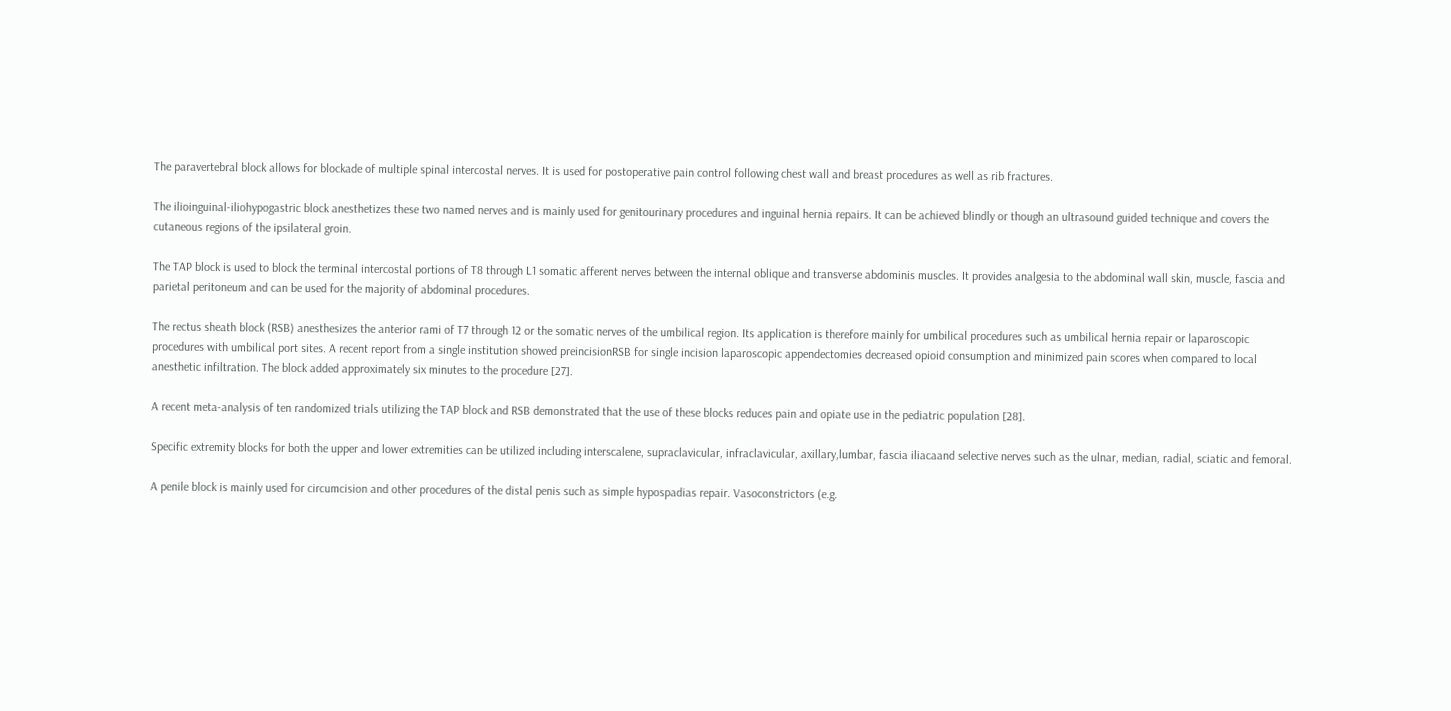The paravertebral block allows for blockade of multiple spinal intercostal nerves. It is used for postoperative pain control following chest wall and breast procedures as well as rib fractures.

The ilioinguinal-iliohypogastric block anesthetizes these two named nerves and is mainly used for genitourinary procedures and inguinal hernia repairs. It can be achieved blindly or though an ultrasound guided technique and covers the cutaneous regions of the ipsilateral groin.

The TAP block is used to block the terminal intercostal portions of T8 through L1 somatic afferent nerves between the internal oblique and transverse abdominis muscles. It provides analgesia to the abdominal wall skin, muscle, fascia and parietal peritoneum and can be used for the majority of abdominal procedures.

The rectus sheath block (RSB) anesthesizes the anterior rami of T7 through 12 or the somatic nerves of the umbilical region. Its application is therefore mainly for umbilical procedures such as umbilical hernia repair or laparoscopic procedures with umbilical port sites. A recent report from a single institution showed preincisionRSB for single incision laparoscopic appendectomies decreased opioid consumption and minimized pain scores when compared to local anesthetic infiltration. The block added approximately six minutes to the procedure [27].

A recent meta-analysis of ten randomized trials utilizing the TAP block and RSB demonstrated that the use of these blocks reduces pain and opiate use in the pediatric population [28].

Specific extremity blocks for both the upper and lower extremities can be utilized including interscalene, supraclavicular, infraclavicular, axillary,lumbar, fascia iliacaand selective nerves such as the ulnar, median, radial, sciatic and femoral.

A penile block is mainly used for circumcision and other procedures of the distal penis such as simple hypospadias repair. Vasoconstrictors (e.g.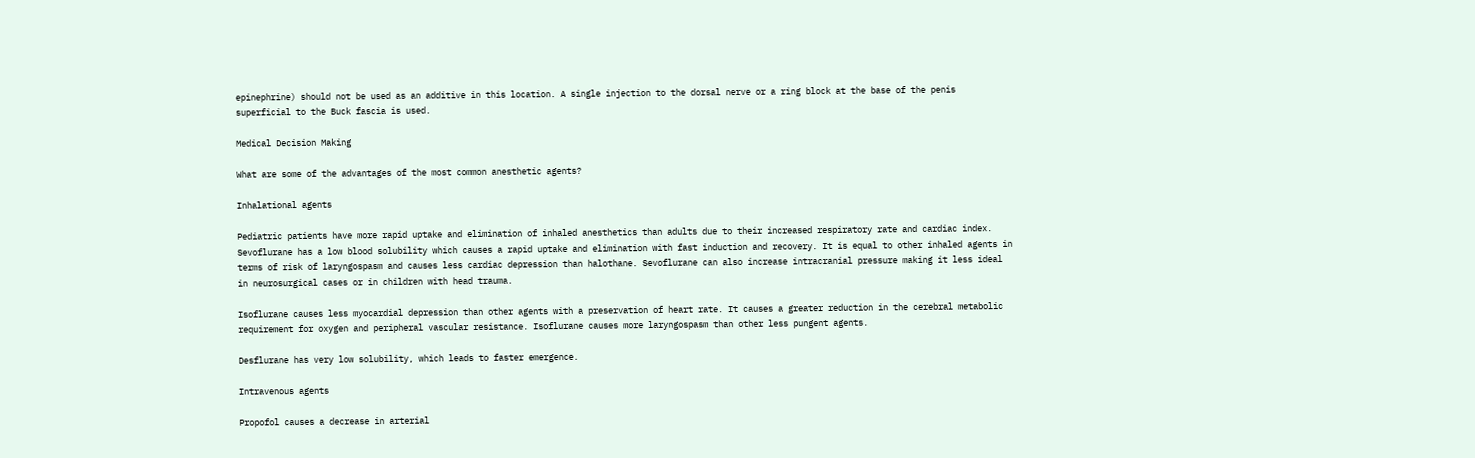epinephrine) should not be used as an additive in this location. A single injection to the dorsal nerve or a ring block at the base of the penis superficial to the Buck fascia is used.

Medical Decision Making

What are some of the advantages of the most common anesthetic agents?

Inhalational agents

Pediatric patients have more rapid uptake and elimination of inhaled anesthetics than adults due to their increased respiratory rate and cardiac index. Sevoflurane has a low blood solubility which causes a rapid uptake and elimination with fast induction and recovery. It is equal to other inhaled agents in terms of risk of laryngospasm and causes less cardiac depression than halothane. Sevoflurane can also increase intracranial pressure making it less ideal in neurosurgical cases or in children with head trauma.

Isoflurane causes less myocardial depression than other agents with a preservation of heart rate. It causes a greater reduction in the cerebral metabolic requirement for oxygen and peripheral vascular resistance. Isoflurane causes more laryngospasm than other less pungent agents.

Desflurane has very low solubility, which leads to faster emergence.

Intravenous agents

Propofol causes a decrease in arterial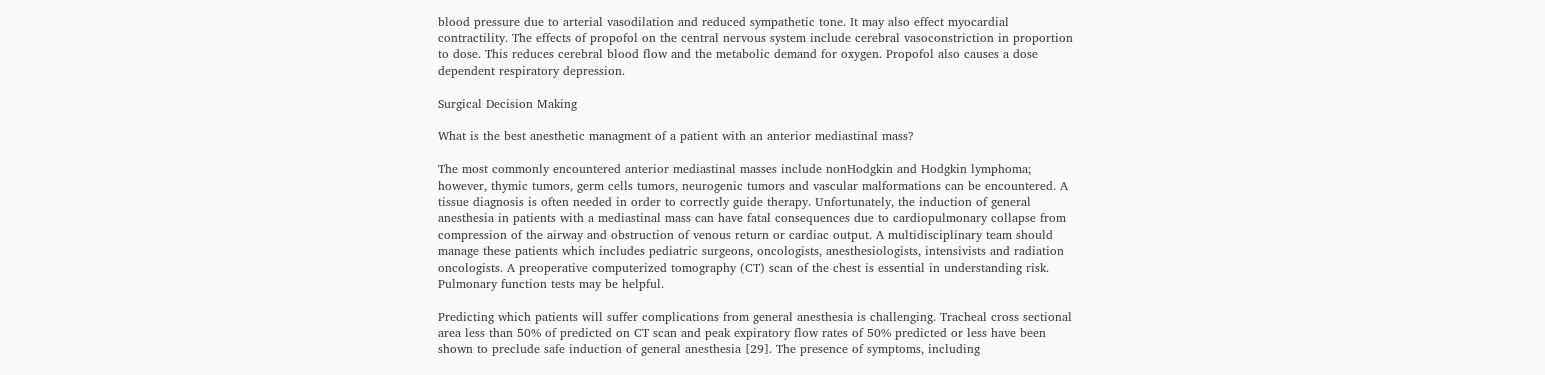blood pressure due to arterial vasodilation and reduced sympathetic tone. It may also effect myocardial contractility. The effects of propofol on the central nervous system include cerebral vasoconstriction in proportion to dose. This reduces cerebral blood flow and the metabolic demand for oxygen. Propofol also causes a dose dependent respiratory depression.

Surgical Decision Making

What is the best anesthetic managment of a patient with an anterior mediastinal mass?

The most commonly encountered anterior mediastinal masses include nonHodgkin and Hodgkin lymphoma; however, thymic tumors, germ cells tumors, neurogenic tumors and vascular malformations can be encountered. A tissue diagnosis is often needed in order to correctly guide therapy. Unfortunately, the induction of general anesthesia in patients with a mediastinal mass can have fatal consequences due to cardiopulmonary collapse from compression of the airway and obstruction of venous return or cardiac output. A multidisciplinary team should manage these patients which includes pediatric surgeons, oncologists, anesthesiologists, intensivists and radiation oncologists. A preoperative computerized tomography (CT) scan of the chest is essential in understanding risk. Pulmonary function tests may be helpful.

Predicting which patients will suffer complications from general anesthesia is challenging. Tracheal cross sectional area less than 50% of predicted on CT scan and peak expiratory flow rates of 50% predicted or less have been shown to preclude safe induction of general anesthesia [29]. The presence of symptoms, including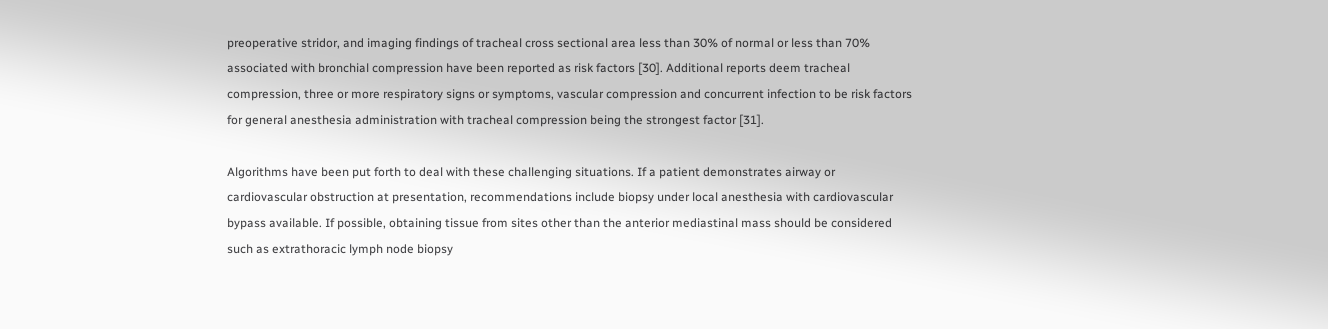preoperative stridor, and imaging findings of tracheal cross sectional area less than 30% of normal or less than 70% associated with bronchial compression have been reported as risk factors [30]. Additional reports deem tracheal compression, three or more respiratory signs or symptoms, vascular compression and concurrent infection to be risk factors for general anesthesia administration with tracheal compression being the strongest factor [31].

Algorithms have been put forth to deal with these challenging situations. If a patient demonstrates airway or cardiovascular obstruction at presentation, recommendations include biopsy under local anesthesia with cardiovascular bypass available. If possible, obtaining tissue from sites other than the anterior mediastinal mass should be considered such as extrathoracic lymph node biopsy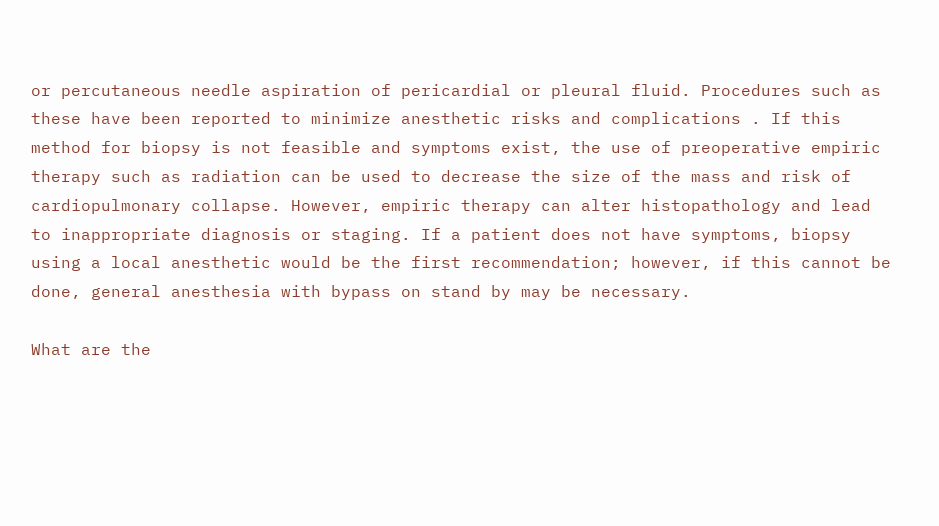or percutaneous needle aspiration of pericardial or pleural fluid. Procedures such as these have been reported to minimize anesthetic risks and complications . If this method for biopsy is not feasible and symptoms exist, the use of preoperative empiric therapy such as radiation can be used to decrease the size of the mass and risk of cardiopulmonary collapse. However, empiric therapy can alter histopathology and lead to inappropriate diagnosis or staging. If a patient does not have symptoms, biopsy using a local anesthetic would be the first recommendation; however, if this cannot be done, general anesthesia with bypass on stand by may be necessary.

What are the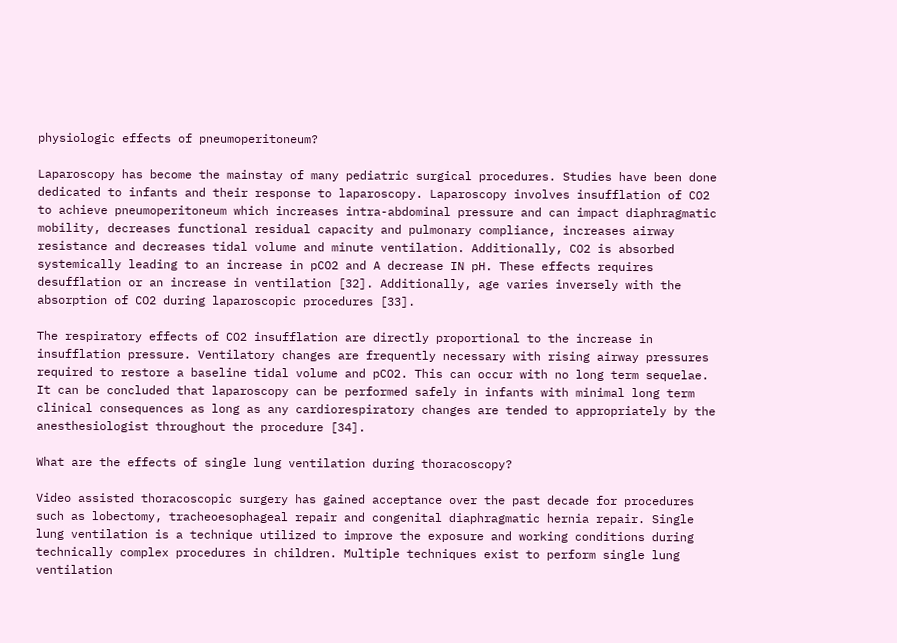physiologic effects of pneumoperitoneum?

Laparoscopy has become the mainstay of many pediatric surgical procedures. Studies have been done dedicated to infants and their response to laparoscopy. Laparoscopy involves insufflation of CO2 to achieve pneumoperitoneum which increases intra-abdominal pressure and can impact diaphragmatic mobility, decreases functional residual capacity and pulmonary compliance, increases airway resistance and decreases tidal volume and minute ventilation. Additionally, CO2 is absorbed systemically leading to an increase in pCO2 and A decrease IN pH. These effects requires desufflation or an increase in ventilation [32]. Additionally, age varies inversely with the absorption of CO2 during laparoscopic procedures [33].

The respiratory effects of CO2 insufflation are directly proportional to the increase in insufflation pressure. Ventilatory changes are frequently necessary with rising airway pressures required to restore a baseline tidal volume and pCO2. This can occur with no long term sequelae. It can be concluded that laparoscopy can be performed safely in infants with minimal long term clinical consequences as long as any cardiorespiratory changes are tended to appropriately by the anesthesiologist throughout the procedure [34].

What are the effects of single lung ventilation during thoracoscopy?

Video assisted thoracoscopic surgery has gained acceptance over the past decade for procedures such as lobectomy, tracheoesophageal repair and congenital diaphragmatic hernia repair. Single lung ventilation is a technique utilized to improve the exposure and working conditions during technically complex procedures in children. Multiple techniques exist to perform single lung ventilation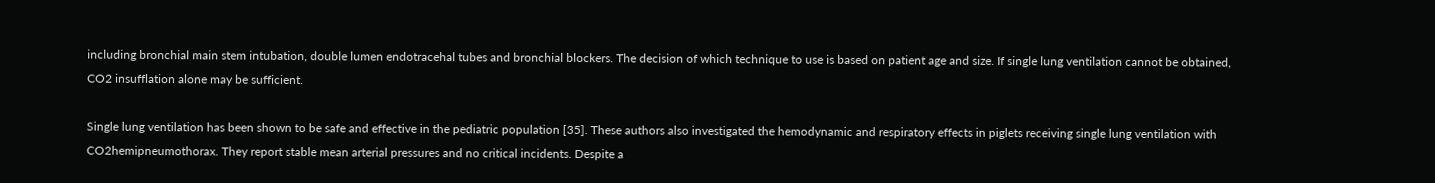including bronchial main stem intubation, double lumen endotracehal tubes and bronchial blockers. The decision of which technique to use is based on patient age and size. If single lung ventilation cannot be obtained, CO2 insufflation alone may be sufficient.

Single lung ventilation has been shown to be safe and effective in the pediatric population [35]. These authors also investigated the hemodynamic and respiratory effects in piglets receiving single lung ventilation with CO2hemipneumothorax. They report stable mean arterial pressures and no critical incidents. Despite a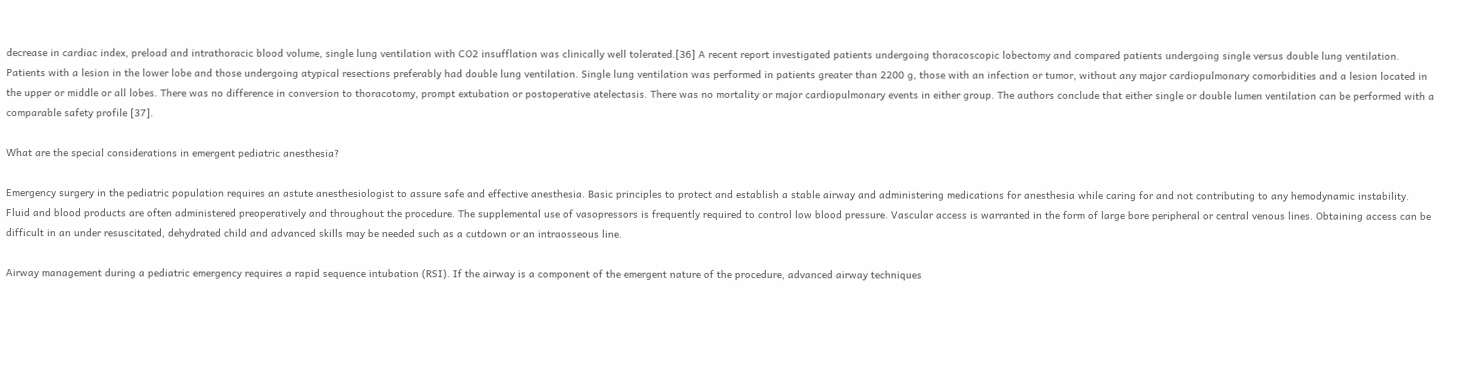decrease in cardiac index, preload and intrathoracic blood volume, single lung ventilation with CO2 insufflation was clinically well tolerated.[36] A recent report investigated patients undergoing thoracoscopic lobectomy and compared patients undergoing single versus double lung ventilation. Patients with a lesion in the lower lobe and those undergoing atypical resections preferably had double lung ventilation. Single lung ventilation was performed in patients greater than 2200 g, those with an infection or tumor, without any major cardiopulmonary comorbidities and a lesion located in the upper or middle or all lobes. There was no difference in conversion to thoracotomy, prompt extubation or postoperative atelectasis. There was no mortality or major cardiopulmonary events in either group. The authors conclude that either single or double lumen ventilation can be performed with a comparable safety profile [37].

What are the special considerations in emergent pediatric anesthesia?

Emergency surgery in the pediatric population requires an astute anesthesiologist to assure safe and effective anesthesia. Basic principles to protect and establish a stable airway and administering medications for anesthesia while caring for and not contributing to any hemodynamic instability. Fluid and blood products are often administered preoperatively and throughout the procedure. The supplemental use of vasopressors is frequently required to control low blood pressure. Vascular access is warranted in the form of large bore peripheral or central venous lines. Obtaining access can be difficult in an under resuscitated, dehydrated child and advanced skills may be needed such as a cutdown or an intraosseous line.

Airway management during a pediatric emergency requires a rapid sequence intubation (RSI). If the airway is a component of the emergent nature of the procedure, advanced airway techniques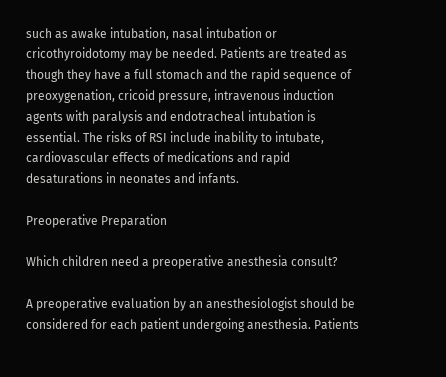such as awake intubation, nasal intubation or cricothyroidotomy may be needed. Patients are treated as though they have a full stomach and the rapid sequence of preoxygenation, cricoid pressure, intravenous induction agents with paralysis and endotracheal intubation is essential. The risks of RSI include inability to intubate, cardiovascular effects of medications and rapid desaturations in neonates and infants.

Preoperative Preparation

Which children need a preoperative anesthesia consult?

A preoperative evaluation by an anesthesiologist should be considered for each patient undergoing anesthesia. Patients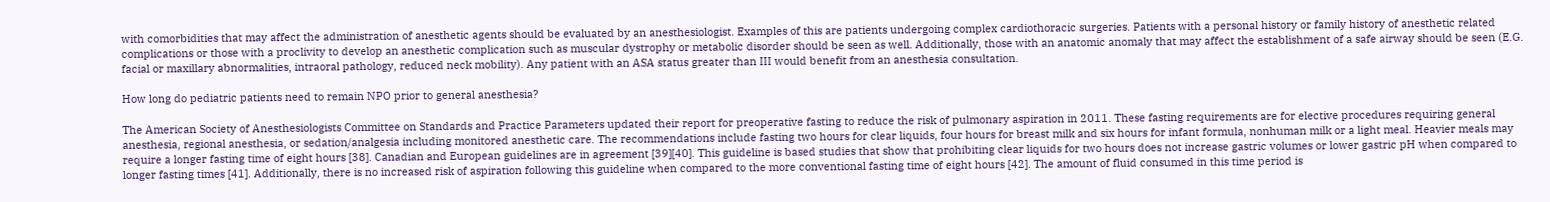with comorbidities that may affect the administration of anesthetic agents should be evaluated by an anesthesiologist. Examples of this are patients undergoing complex cardiothoracic surgeries. Patients with a personal history or family history of anesthetic related complications or those with a proclivity to develop an anesthetic complication such as muscular dystrophy or metabolic disorder should be seen as well. Additionally, those with an anatomic anomaly that may affect the establishment of a safe airway should be seen (E.G. facial or maxillary abnormalities, intraoral pathology, reduced neck mobility). Any patient with an ASA status greater than III would benefit from an anesthesia consultation.

How long do pediatric patients need to remain NPO prior to general anesthesia?

The American Society of Anesthesiologists Committee on Standards and Practice Parameters updated their report for preoperative fasting to reduce the risk of pulmonary aspiration in 2011. These fasting requirements are for elective procedures requiring general anesthesia, regional anesthesia, or sedation/analgesia including monitored anesthetic care. The recommendations include fasting two hours for clear liquids, four hours for breast milk and six hours for infant formula, nonhuman milk or a light meal. Heavier meals may require a longer fasting time of eight hours [38]. Canadian and European guidelines are in agreement [39][40]. This guideline is based studies that show that prohibiting clear liquids for two hours does not increase gastric volumes or lower gastric pH when compared to longer fasting times [41]. Additionally, there is no increased risk of aspiration following this guideline when compared to the more conventional fasting time of eight hours [42]. The amount of fluid consumed in this time period is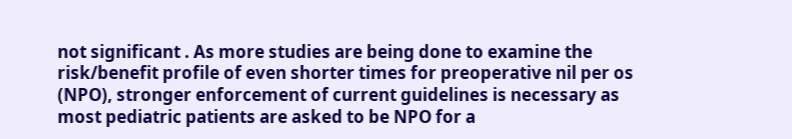not significant . As more studies are being done to examine the risk/benefit profile of even shorter times for preoperative nil per os (NPO), stronger enforcement of current guidelines is necessary as most pediatric patients are asked to be NPO for a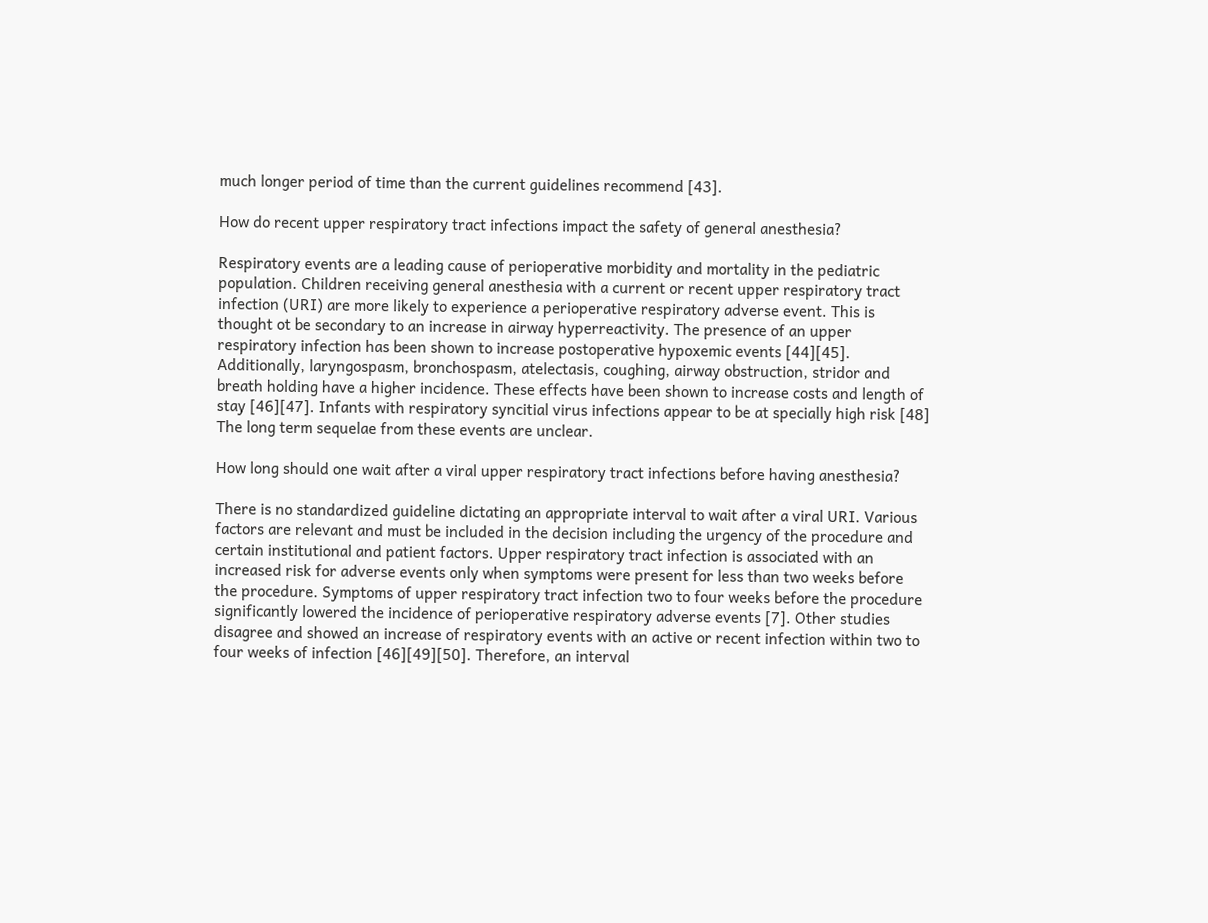much longer period of time than the current guidelines recommend [43].

How do recent upper respiratory tract infections impact the safety of general anesthesia?

Respiratory events are a leading cause of perioperative morbidity and mortality in the pediatric population. Children receiving general anesthesia with a current or recent upper respiratory tract infection (URI) are more likely to experience a perioperative respiratory adverse event. This is thought ot be secondary to an increase in airway hyperreactivity. The presence of an upper respiratory infection has been shown to increase postoperative hypoxemic events [44][45]. Additionally, laryngospasm, bronchospasm, atelectasis, coughing, airway obstruction, stridor and breath holding have a higher incidence. These effects have been shown to increase costs and length of stay [46][47]. Infants with respiratory syncitial virus infections appear to be at specially high risk [48] The long term sequelae from these events are unclear.

How long should one wait after a viral upper respiratory tract infections before having anesthesia?

There is no standardized guideline dictating an appropriate interval to wait after a viral URI. Various factors are relevant and must be included in the decision including the urgency of the procedure and certain institutional and patient factors. Upper respiratory tract infection is associated with an increased risk for adverse events only when symptoms were present for less than two weeks before the procedure. Symptoms of upper respiratory tract infection two to four weeks before the procedure significantly lowered the incidence of perioperative respiratory adverse events [7]. Other studies disagree and showed an increase of respiratory events with an active or recent infection within two to four weeks of infection [46][49][50]. Therefore, an interval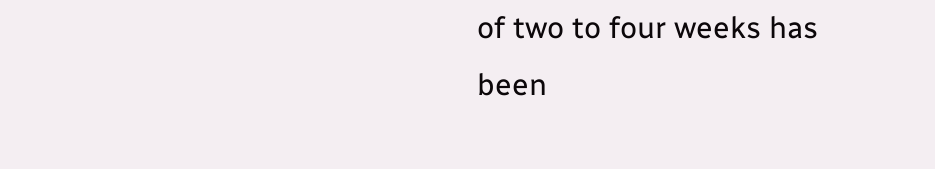of two to four weeks has been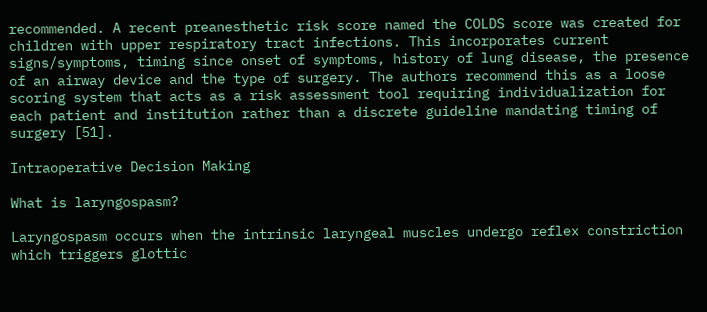recommended. A recent preanesthetic risk score named the COLDS score was created for children with upper respiratory tract infections. This incorporates current signs/symptoms, timing since onset of symptoms, history of lung disease, the presence of an airway device and the type of surgery. The authors recommend this as a loose scoring system that acts as a risk assessment tool requiring individualization for each patient and institution rather than a discrete guideline mandating timing of surgery [51].

Intraoperative Decision Making

What is laryngospasm?

Laryngospasm occurs when the intrinsic laryngeal muscles undergo reflex constriction which triggers glottic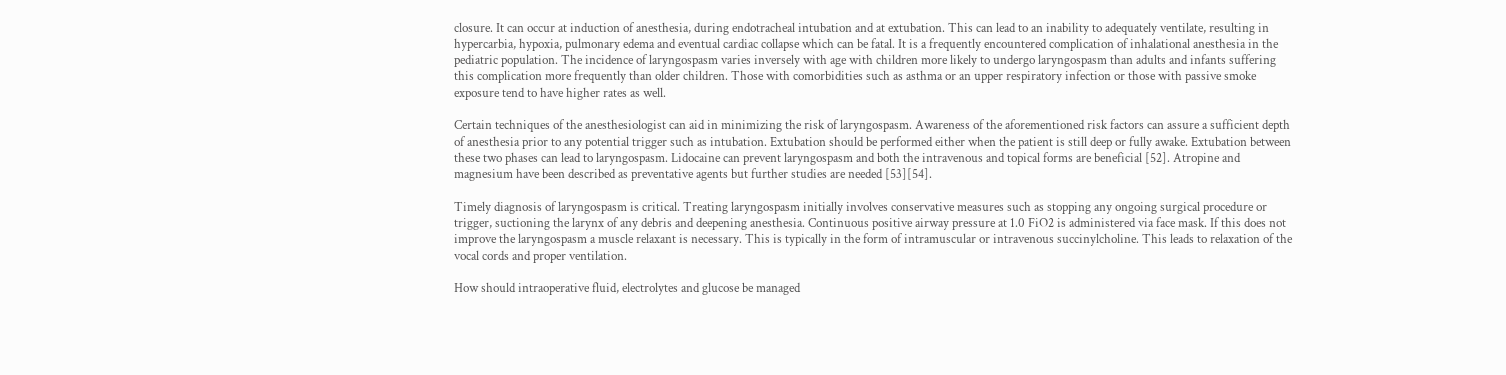closure. It can occur at induction of anesthesia, during endotracheal intubation and at extubation. This can lead to an inability to adequately ventilate, resulting in hypercarbia, hypoxia, pulmonary edema and eventual cardiac collapse which can be fatal. It is a frequently encountered complication of inhalational anesthesia in the pediatric population. The incidence of laryngospasm varies inversely with age with children more likely to undergo laryngospasm than adults and infants suffering this complication more frequently than older children. Those with comorbidities such as asthma or an upper respiratory infection or those with passive smoke exposure tend to have higher rates as well.

Certain techniques of the anesthesiologist can aid in minimizing the risk of laryngospasm. Awareness of the aforementioned risk factors can assure a sufficient depth of anesthesia prior to any potential trigger such as intubation. Extubation should be performed either when the patient is still deep or fully awake. Extubation between these two phases can lead to laryngospasm. Lidocaine can prevent laryngospasm and both the intravenous and topical forms are beneficial [52]. Atropine and magnesium have been described as preventative agents but further studies are needed [53][54].

Timely diagnosis of laryngospasm is critical. Treating laryngospasm initially involves conservative measures such as stopping any ongoing surgical procedure or trigger, suctioning the larynx of any debris and deepening anesthesia. Continuous positive airway pressure at 1.0 FiO2 is administered via face mask. If this does not improve the laryngospasm a muscle relaxant is necessary. This is typically in the form of intramuscular or intravenous succinylcholine. This leads to relaxation of the vocal cords and proper ventilation.

How should intraoperative fluid, electrolytes and glucose be managed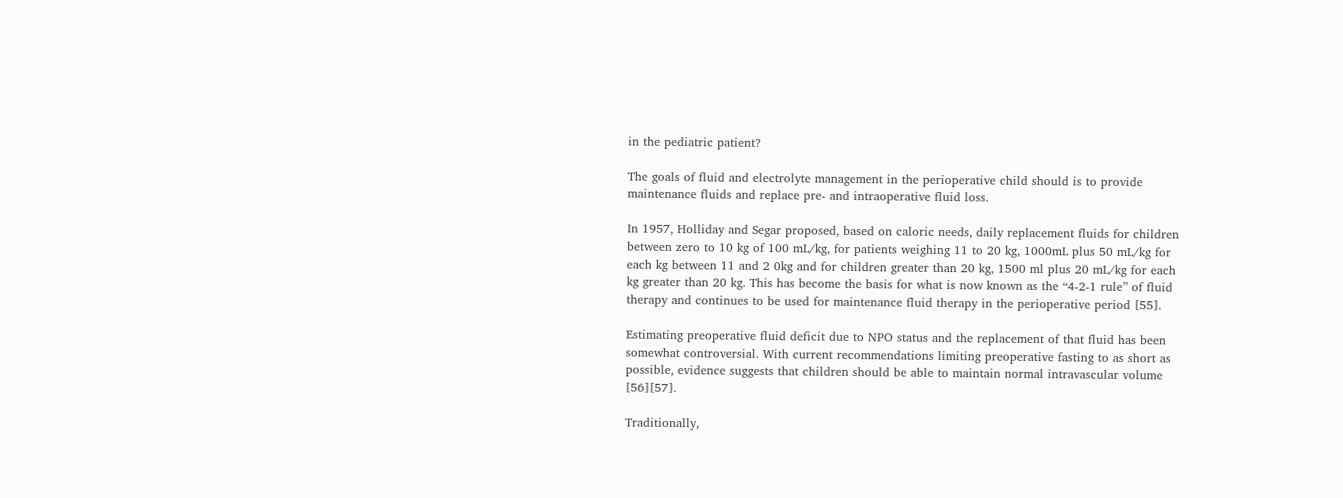in the pediatric patient?

The goals of fluid and electrolyte management in the perioperative child should is to provide maintenance fluids and replace pre- and intraoperative fluid loss.

In 1957, Holliday and Segar proposed, based on caloric needs, daily replacement fluids for children between zero to 10 kg of 100 mL/kg, for patients weighing 11 to 20 kg, 1000mL plus 50 mL/kg for each kg between 11 and 2 0kg and for children greater than 20 kg, 1500 ml plus 20 mL/kg for each kg greater than 20 kg. This has become the basis for what is now known as the “4-2-1 rule” of fluid therapy and continues to be used for maintenance fluid therapy in the perioperative period [55].

Estimating preoperative fluid deficit due to NPO status and the replacement of that fluid has been somewhat controversial. With current recommendations limiting preoperative fasting to as short as possible, evidence suggests that children should be able to maintain normal intravascular volume [56][57].

Traditionally,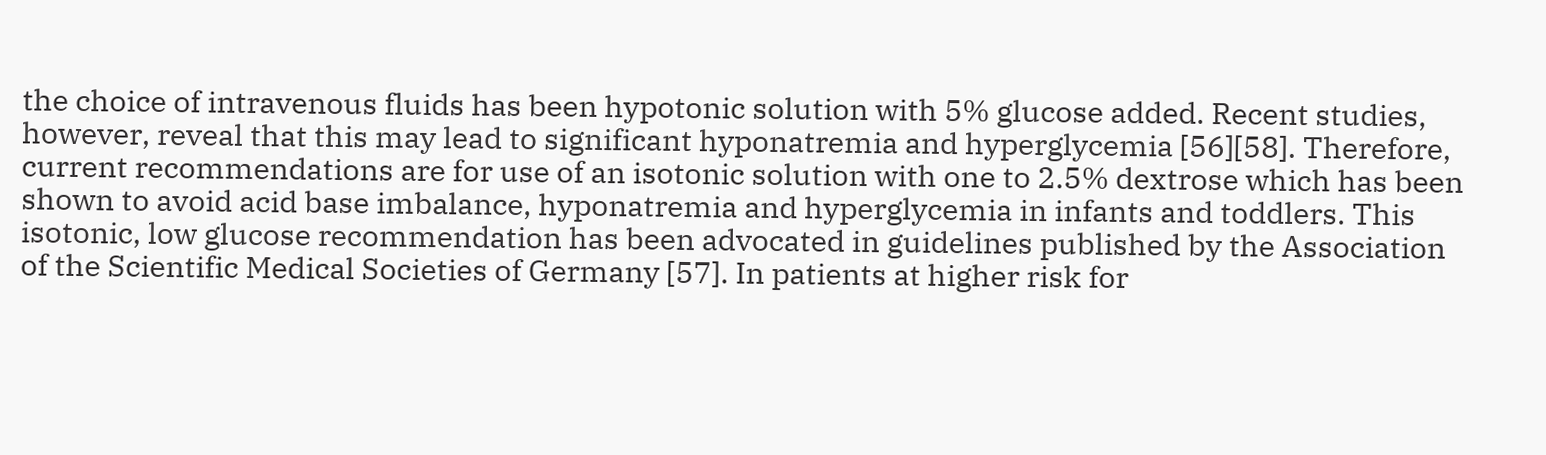the choice of intravenous fluids has been hypotonic solution with 5% glucose added. Recent studies, however, reveal that this may lead to significant hyponatremia and hyperglycemia [56][58]. Therefore, current recommendations are for use of an isotonic solution with one to 2.5% dextrose which has been shown to avoid acid base imbalance, hyponatremia and hyperglycemia in infants and toddlers. This isotonic, low glucose recommendation has been advocated in guidelines published by the Association of the Scientific Medical Societies of Germany [57]. In patients at higher risk for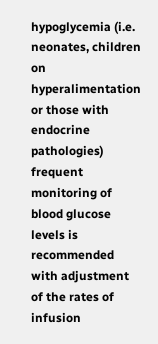hypoglycemia (i.e. neonates, children on hyperalimentation or those with endocrine pathologies) frequent monitoring of blood glucose levels is recommended with adjustment of the rates of infusion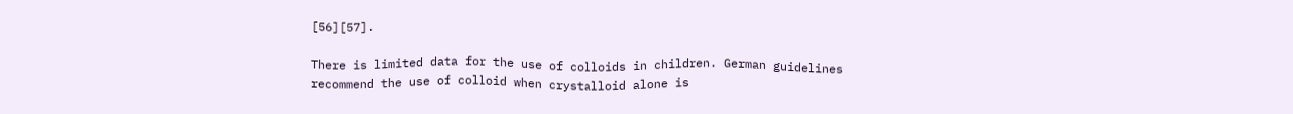[56][57].

There is limited data for the use of colloids in children. German guidelines recommend the use of colloid when crystalloid alone is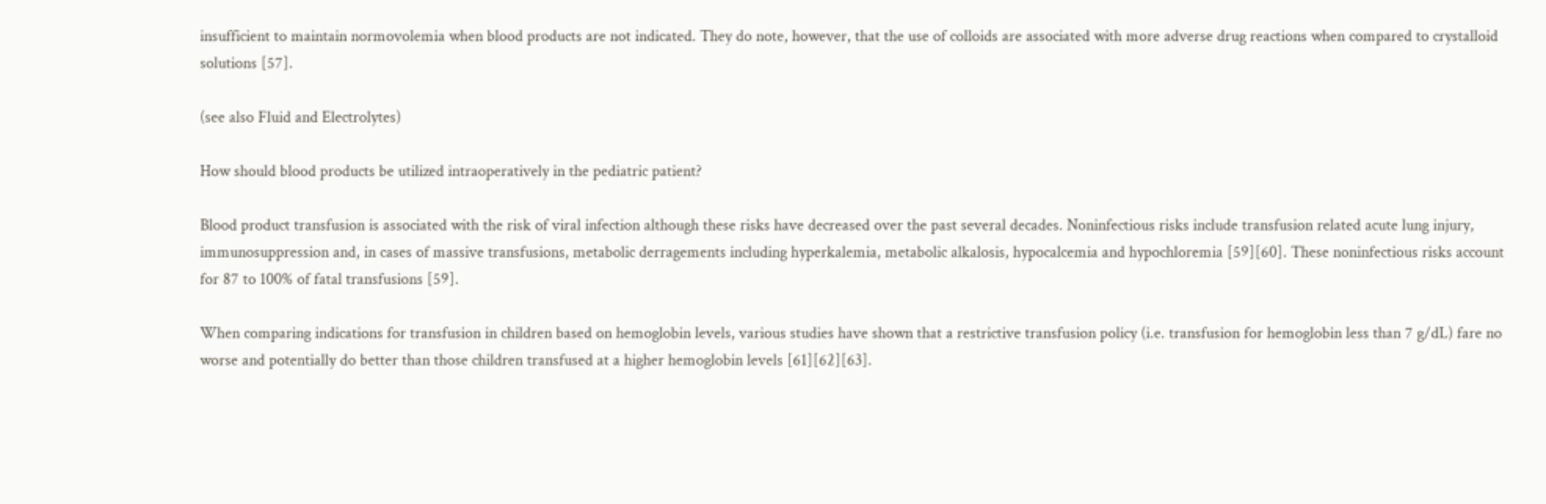insufficient to maintain normovolemia when blood products are not indicated. They do note, however, that the use of colloids are associated with more adverse drug reactions when compared to crystalloid solutions [57].

(see also Fluid and Electrolytes)

How should blood products be utilized intraoperatively in the pediatric patient?

Blood product transfusion is associated with the risk of viral infection although these risks have decreased over the past several decades. Noninfectious risks include transfusion related acute lung injury, immunosuppression and, in cases of massive transfusions, metabolic derragements including hyperkalemia, metabolic alkalosis, hypocalcemia and hypochloremia [59][60]. These noninfectious risks account for 87 to 100% of fatal transfusions [59].

When comparing indications for transfusion in children based on hemoglobin levels, various studies have shown that a restrictive transfusion policy (i.e. transfusion for hemoglobin less than 7 g/dL) fare no worse and potentially do better than those children transfused at a higher hemoglobin levels [61][62][63].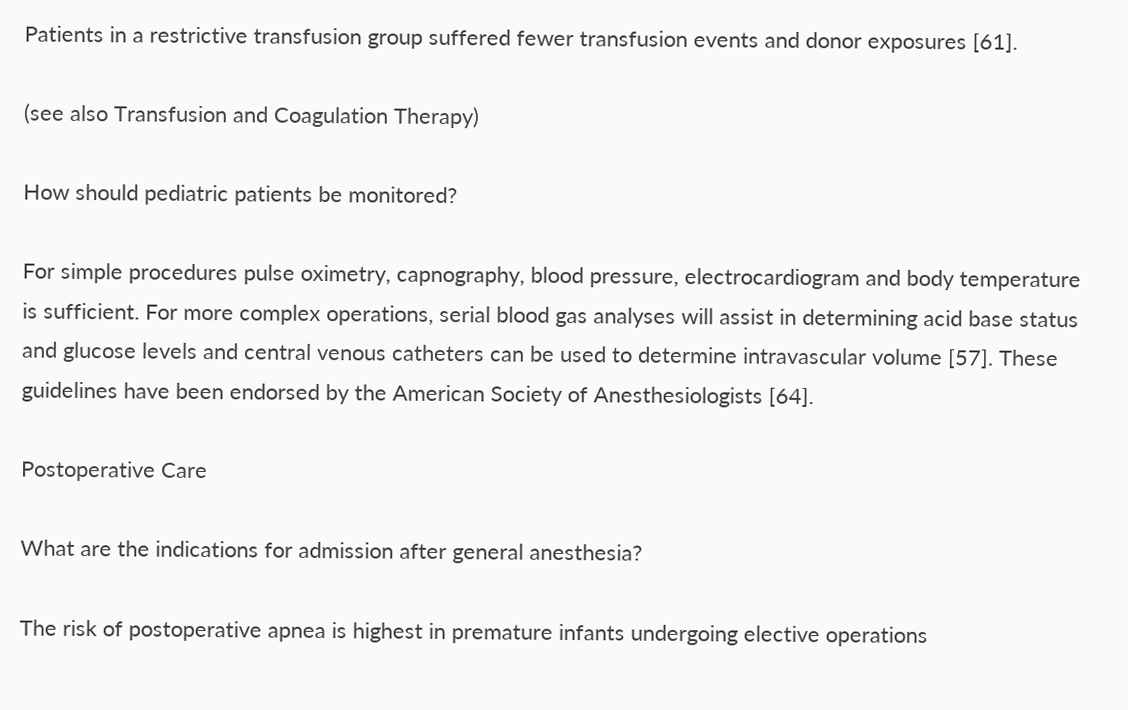Patients in a restrictive transfusion group suffered fewer transfusion events and donor exposures [61].

(see also Transfusion and Coagulation Therapy)

How should pediatric patients be monitored?

For simple procedures pulse oximetry, capnography, blood pressure, electrocardiogram and body temperature is sufficient. For more complex operations, serial blood gas analyses will assist in determining acid base status and glucose levels and central venous catheters can be used to determine intravascular volume [57]. These guidelines have been endorsed by the American Society of Anesthesiologists [64].

Postoperative Care

What are the indications for admission after general anesthesia?

The risk of postoperative apnea is highest in premature infants undergoing elective operations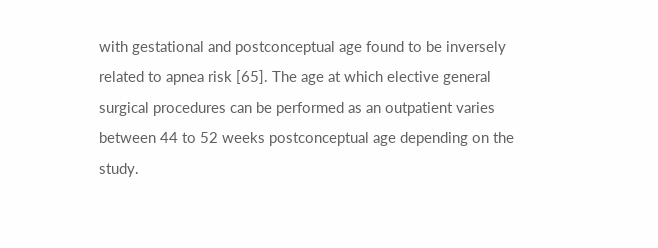with gestational and postconceptual age found to be inversely related to apnea risk [65]. The age at which elective general surgical procedures can be performed as an outpatient varies between 44 to 52 weeks postconceptual age depending on the study.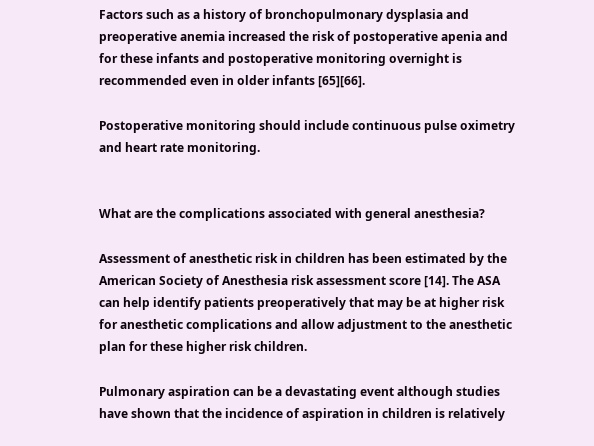Factors such as a history of bronchopulmonary dysplasia and preoperative anemia increased the risk of postoperative apenia and for these infants and postoperative monitoring overnight is recommended even in older infants [65][66].

Postoperative monitoring should include continuous pulse oximetry and heart rate monitoring.


What are the complications associated with general anesthesia?

Assessment of anesthetic risk in children has been estimated by the American Society of Anesthesia risk assessment score [14]. The ASA can help identify patients preoperatively that may be at higher risk for anesthetic complications and allow adjustment to the anesthetic plan for these higher risk children.

Pulmonary aspiration can be a devastating event although studies have shown that the incidence of aspiration in children is relatively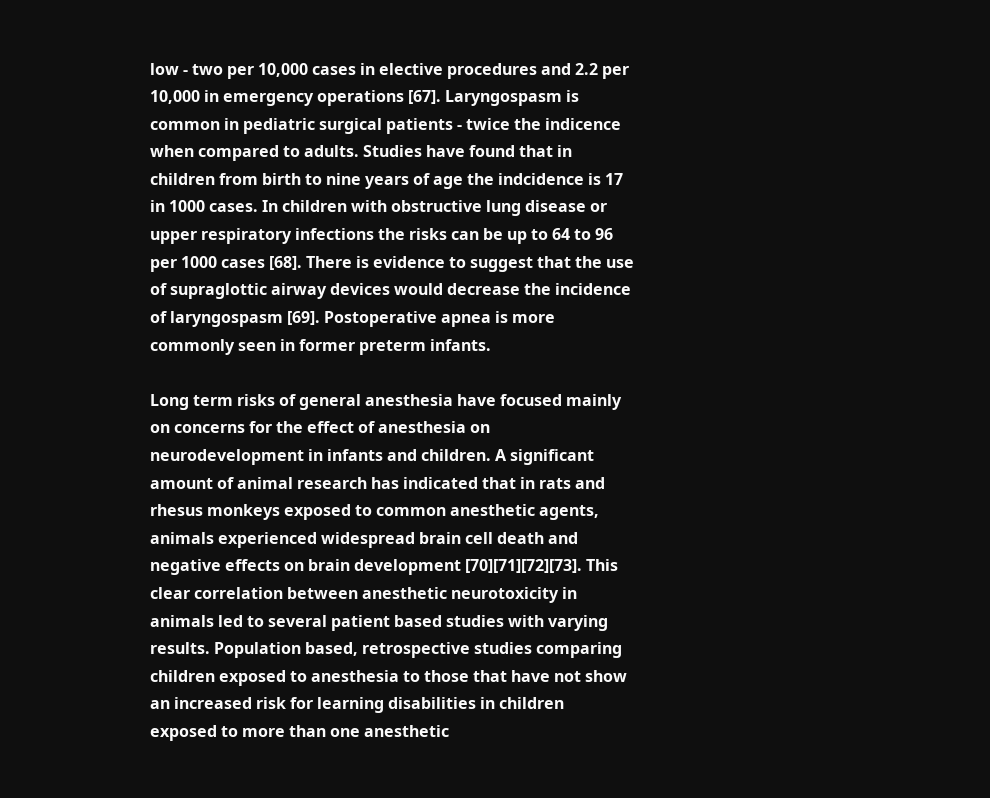low - two per 10,000 cases in elective procedures and 2.2 per 10,000 in emergency operations [67]. Laryngospasm is common in pediatric surgical patients - twice the indicence when compared to adults. Studies have found that in children from birth to nine years of age the indcidence is 17 in 1000 cases. In children with obstructive lung disease or upper respiratory infections the risks can be up to 64 to 96 per 1000 cases [68]. There is evidence to suggest that the use of supraglottic airway devices would decrease the incidence of laryngospasm [69]. Postoperative apnea is more commonly seen in former preterm infants.

Long term risks of general anesthesia have focused mainly on concerns for the effect of anesthesia on neurodevelopment in infants and children. A significant amount of animal research has indicated that in rats and rhesus monkeys exposed to common anesthetic agents, animals experienced widespread brain cell death and negative effects on brain development [70][71][72][73]. This clear correlation between anesthetic neurotoxicity in animals led to several patient based studies with varying results. Population based, retrospective studies comparing children exposed to anesthesia to those that have not show an increased risk for learning disabilities in children exposed to more than one anesthetic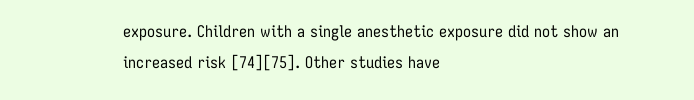exposure. Children with a single anesthetic exposure did not show an increased risk [74][75]. Other studies have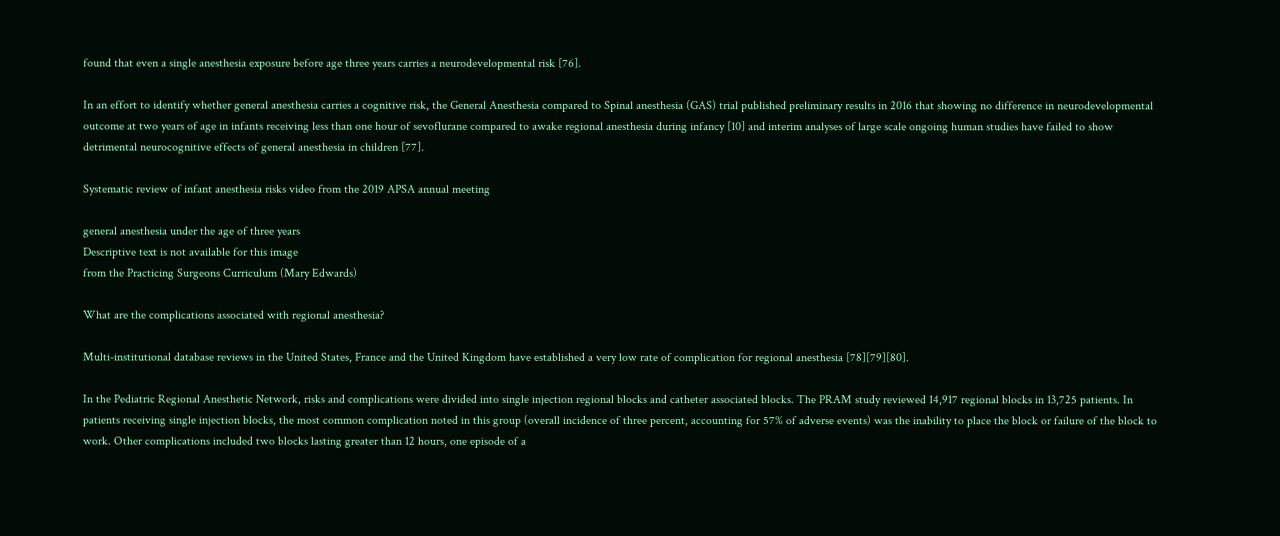found that even a single anesthesia exposure before age three years carries a neurodevelopmental risk [76].

In an effort to identify whether general anesthesia carries a cognitive risk, the General Anesthesia compared to Spinal anesthesia (GAS) trial published preliminary results in 2016 that showing no difference in neurodevelopmental outcome at two years of age in infants receiving less than one hour of sevoflurane compared to awake regional anesthesia during infancy [10] and interim analyses of large scale ongoing human studies have failed to show detrimental neurocognitive effects of general anesthesia in children [77].

Systematic review of infant anesthesia risks video from the 2019 APSA annual meeting

general anesthesia under the age of three years
Descriptive text is not available for this image
from the Practicing Surgeons Curriculum (Mary Edwards)

What are the complications associated with regional anesthesia?

Multi-institutional database reviews in the United States, France and the United Kingdom have established a very low rate of complication for regional anesthesia [78][79][80].

In the Pediatric Regional Anesthetic Network, risks and complications were divided into single injection regional blocks and catheter associated blocks. The PRAM study reviewed 14,917 regional blocks in 13,725 patients. In patients receiving single injection blocks, the most common complication noted in this group (overall incidence of three percent, accounting for 57% of adverse events) was the inability to place the block or failure of the block to work. Other complications included two blocks lasting greater than 12 hours, one episode of a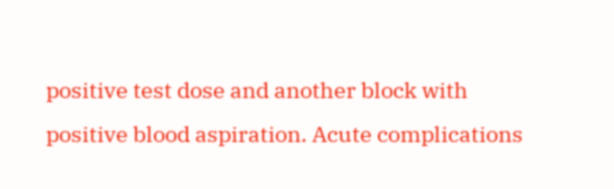positive test dose and another block with positive blood aspiration. Acute complications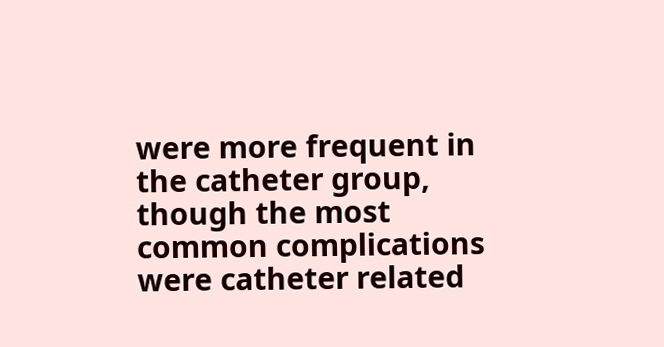were more frequent in the catheter group, though the most common complications were catheter related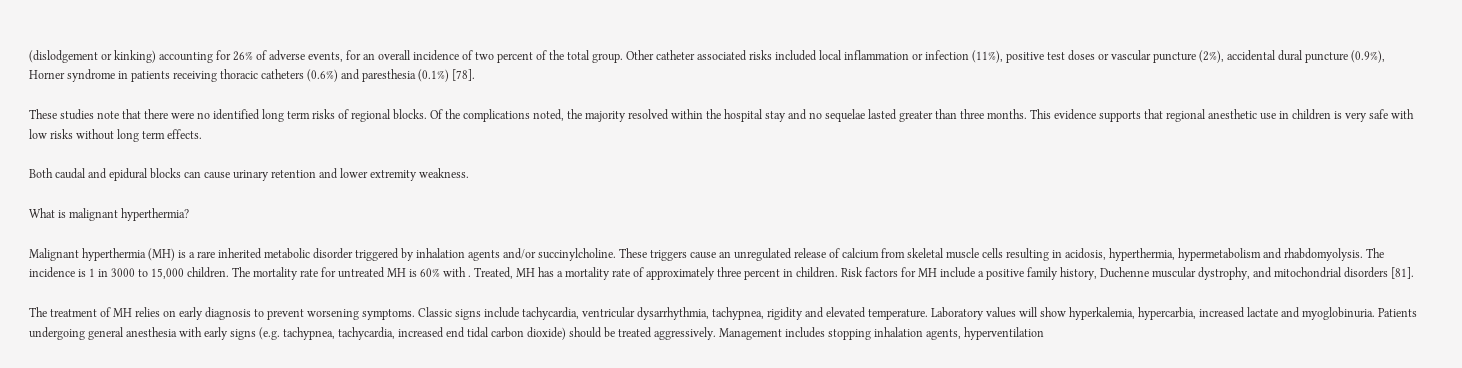(dislodgement or kinking) accounting for 26% of adverse events, for an overall incidence of two percent of the total group. Other catheter associated risks included local inflammation or infection (11%), positive test doses or vascular puncture (2%), accidental dural puncture (0.9%), Horner syndrome in patients receiving thoracic catheters (0.6%) and paresthesia (0.1%) [78].

These studies note that there were no identified long term risks of regional blocks. Of the complications noted, the majority resolved within the hospital stay and no sequelae lasted greater than three months. This evidence supports that regional anesthetic use in children is very safe with low risks without long term effects.

Both caudal and epidural blocks can cause urinary retention and lower extremity weakness.

What is malignant hyperthermia?

Malignant hyperthermia (MH) is a rare inherited metabolic disorder triggered by inhalation agents and/or succinylcholine. These triggers cause an unregulated release of calcium from skeletal muscle cells resulting in acidosis, hyperthermia, hypermetabolism and rhabdomyolysis. The incidence is 1 in 3000 to 15,000 children. The mortality rate for untreated MH is 60% with . Treated, MH has a mortality rate of approximately three percent in children. Risk factors for MH include a positive family history, Duchenne muscular dystrophy, and mitochondrial disorders [81].

The treatment of MH relies on early diagnosis to prevent worsening symptoms. Classic signs include tachycardia, ventricular dysarrhythmia, tachypnea, rigidity and elevated temperature. Laboratory values will show hyperkalemia, hypercarbia, increased lactate and myoglobinuria. Patients undergoing general anesthesia with early signs (e.g. tachypnea, tachycardia, increased end tidal carbon dioxide) should be treated aggressively. Management includes stopping inhalation agents, hyperventilation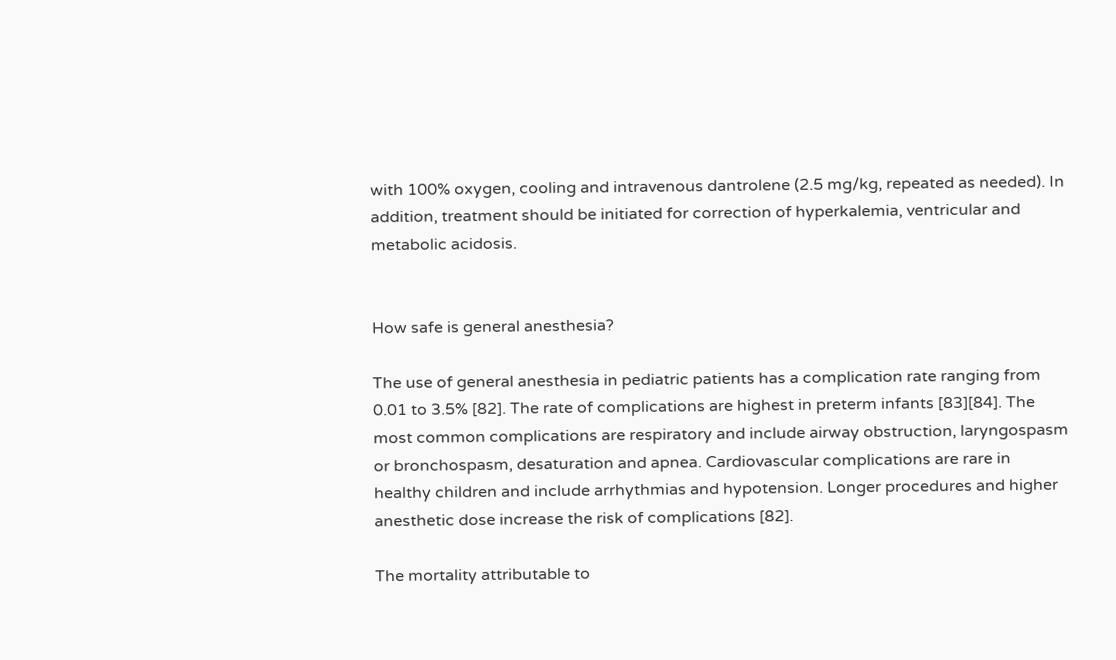with 100% oxygen, cooling and intravenous dantrolene (2.5 mg/kg, repeated as needed). In addition, treatment should be initiated for correction of hyperkalemia, ventricular and metabolic acidosis.


How safe is general anesthesia?

The use of general anesthesia in pediatric patients has a complication rate ranging from 0.01 to 3.5% [82]. The rate of complications are highest in preterm infants [83][84]. The most common complications are respiratory and include airway obstruction, laryngospasm or bronchospasm, desaturation and apnea. Cardiovascular complications are rare in healthy children and include arrhythmias and hypotension. Longer procedures and higher anesthetic dose increase the risk of complications [82].

The mortality attributable to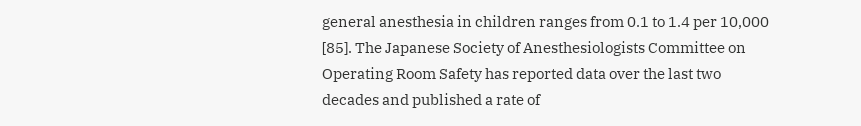general anesthesia in children ranges from 0.1 to 1.4 per 10,000 [85]. The Japanese Society of Anesthesiologists Committee on Operating Room Safety has reported data over the last two decades and published a rate of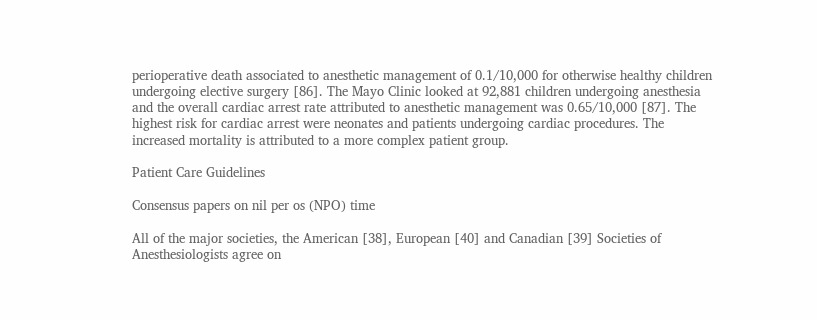perioperative death associated to anesthetic management of 0.1/10,000 for otherwise healthy children undergoing elective surgery [86]. The Mayo Clinic looked at 92,881 children undergoing anesthesia and the overall cardiac arrest rate attributed to anesthetic management was 0.65/10,000 [87]. The highest risk for cardiac arrest were neonates and patients undergoing cardiac procedures. The increased mortality is attributed to a more complex patient group.

Patient Care Guidelines

Consensus papers on nil per os (NPO) time

All of the major societies, the American [38], European [40] and Canadian [39] Societies of Anesthesiologists agree on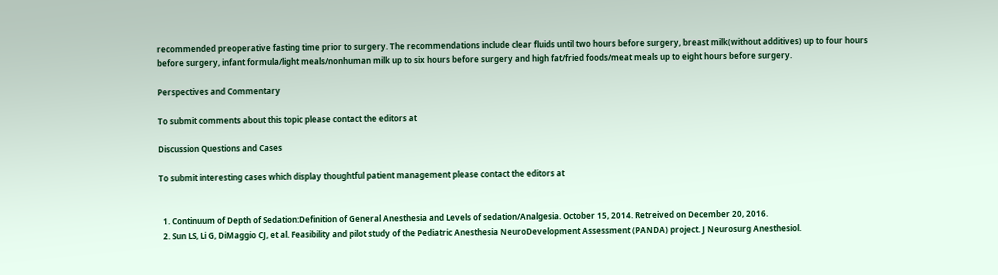recommended preoperative fasting time prior to surgery. The recommendations include clear fluids until two hours before surgery, breast milk(without additives) up to four hours before surgery, infant formula/light meals/nonhuman milk up to six hours before surgery and high fat/fried foods/meat meals up to eight hours before surgery.

Perspectives and Commentary

To submit comments about this topic please contact the editors at

Discussion Questions and Cases

To submit interesting cases which display thoughtful patient management please contact the editors at


  1. Continuum of Depth of Sedation:Definition of General Anesthesia and Levels of sedation/Analgesia. October 15, 2014. Retreived on December 20, 2016.
  2. Sun LS, Li G, DiMaggio CJ, et al. Feasibility and pilot study of the Pediatric Anesthesia NeuroDevelopment Assessment (PANDA) project. J Neurosurg Anesthesiol.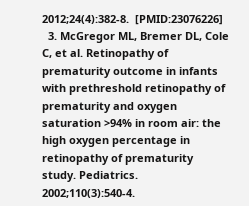2012;24(4):382-8.  [PMID:23076226]
  3. McGregor ML, Bremer DL, Cole C, et al. Retinopathy of prematurity outcome in infants with prethreshold retinopathy of prematurity and oxygen saturation >94% in room air: the high oxygen percentage in retinopathy of prematurity study. Pediatrics. 2002;110(3):540-4.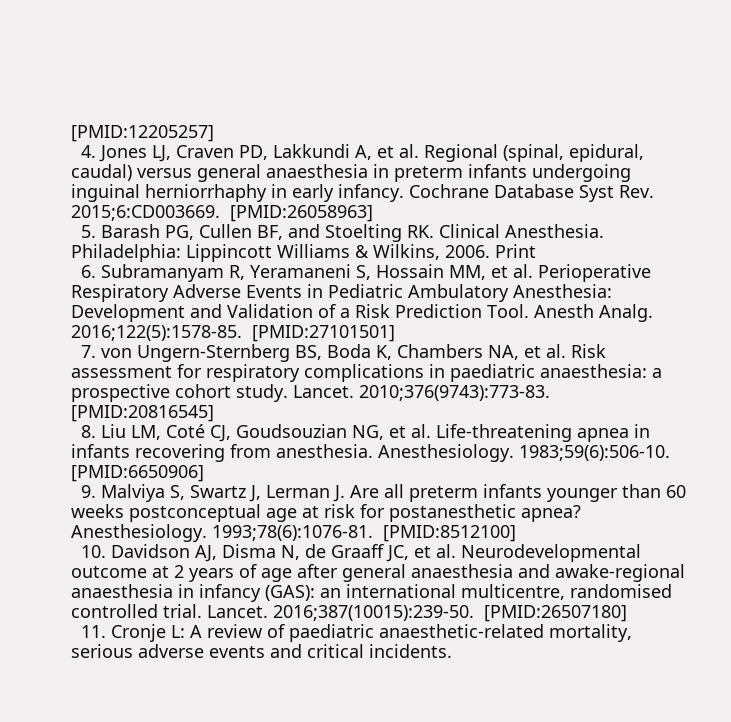[PMID:12205257]
  4. Jones LJ, Craven PD, Lakkundi A, et al. Regional (spinal, epidural, caudal) versus general anaesthesia in preterm infants undergoing inguinal herniorrhaphy in early infancy. Cochrane Database Syst Rev. 2015;6:CD003669.  [PMID:26058963]
  5. Barash PG, Cullen BF, and Stoelting RK. Clinical Anesthesia. Philadelphia: Lippincott Williams & Wilkins, 2006. Print
  6. Subramanyam R, Yeramaneni S, Hossain MM, et al. Perioperative Respiratory Adverse Events in Pediatric Ambulatory Anesthesia: Development and Validation of a Risk Prediction Tool. Anesth Analg. 2016;122(5):1578-85.  [PMID:27101501]
  7. von Ungern-Sternberg BS, Boda K, Chambers NA, et al. Risk assessment for respiratory complications in paediatric anaesthesia: a prospective cohort study. Lancet. 2010;376(9743):773-83.  [PMID:20816545]
  8. Liu LM, Coté CJ, Goudsouzian NG, et al. Life-threatening apnea in infants recovering from anesthesia. Anesthesiology. 1983;59(6):506-10.  [PMID:6650906]
  9. Malviya S, Swartz J, Lerman J. Are all preterm infants younger than 60 weeks postconceptual age at risk for postanesthetic apnea? Anesthesiology. 1993;78(6):1076-81.  [PMID:8512100]
  10. Davidson AJ, Disma N, de Graaff JC, et al. Neurodevelopmental outcome at 2 years of age after general anaesthesia and awake-regional anaesthesia in infancy (GAS): an international multicentre, randomised controlled trial. Lancet. 2016;387(10015):239-50.  [PMID:26507180]
  11. Cronje L: A review of paediatric anaesthetic-related mortality, serious adverse events and critical incidents.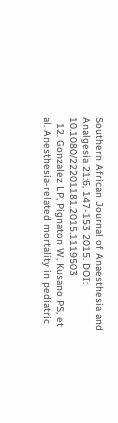Southern African Journal of Anaesthesia and Analgesia 21:6, 147-153 2015. DOI: 10.1080/22201181.2015.1119503
  12. Gonzalez LP, Pignaton W, Kusano PS, et al. Anesthesia-related mortality in pediatric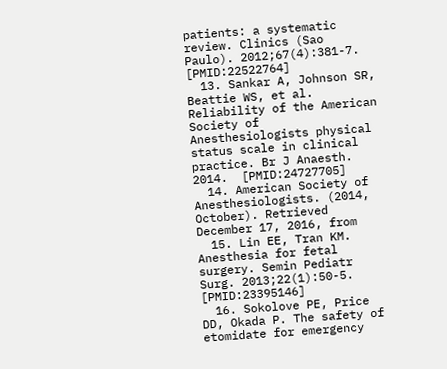patients: a systematic review. Clinics (Sao Paulo). 2012;67(4):381-7.  [PMID:22522764]
  13. Sankar A, Johnson SR, Beattie WS, et al. Reliability of the American Society of Anesthesiologists physical status scale in clinical practice. Br J Anaesth. 2014.  [PMID:24727705]
  14. American Society of Anesthesiologists. (2014, October). Retrieved December 17, 2016, from
  15. Lin EE, Tran KM. Anesthesia for fetal surgery. Semin Pediatr Surg. 2013;22(1):50-5.  [PMID:23395146]
  16. Sokolove PE, Price DD, Okada P. The safety of etomidate for emergency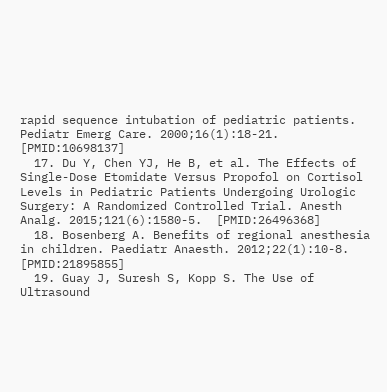rapid sequence intubation of pediatric patients. Pediatr Emerg Care. 2000;16(1):18-21.  [PMID:10698137]
  17. Du Y, Chen YJ, He B, et al. The Effects of Single-Dose Etomidate Versus Propofol on Cortisol Levels in Pediatric Patients Undergoing Urologic Surgery: A Randomized Controlled Trial. Anesth Analg. 2015;121(6):1580-5.  [PMID:26496368]
  18. Bosenberg A. Benefits of regional anesthesia in children. Paediatr Anaesth. 2012;22(1):10-8.  [PMID:21895855]
  19. Guay J, Suresh S, Kopp S. The Use of Ultrasound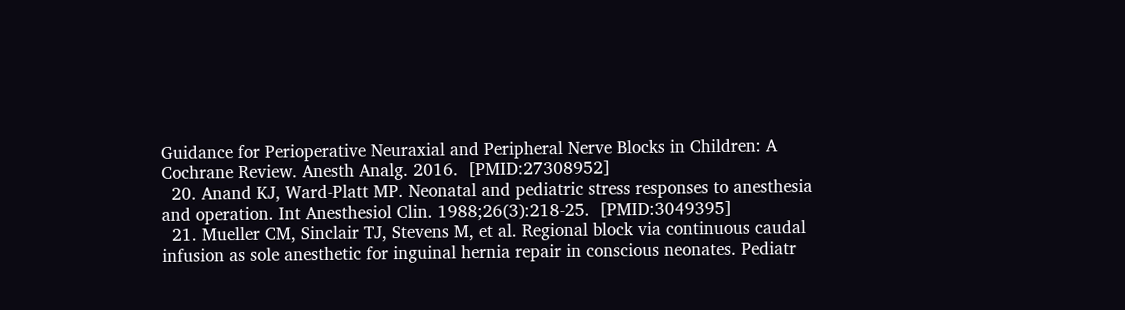Guidance for Perioperative Neuraxial and Peripheral Nerve Blocks in Children: A Cochrane Review. Anesth Analg. 2016.  [PMID:27308952]
  20. Anand KJ, Ward-Platt MP. Neonatal and pediatric stress responses to anesthesia and operation. Int Anesthesiol Clin. 1988;26(3):218-25.  [PMID:3049395]
  21. Mueller CM, Sinclair TJ, Stevens M, et al. Regional block via continuous caudal infusion as sole anesthetic for inguinal hernia repair in conscious neonates. Pediatr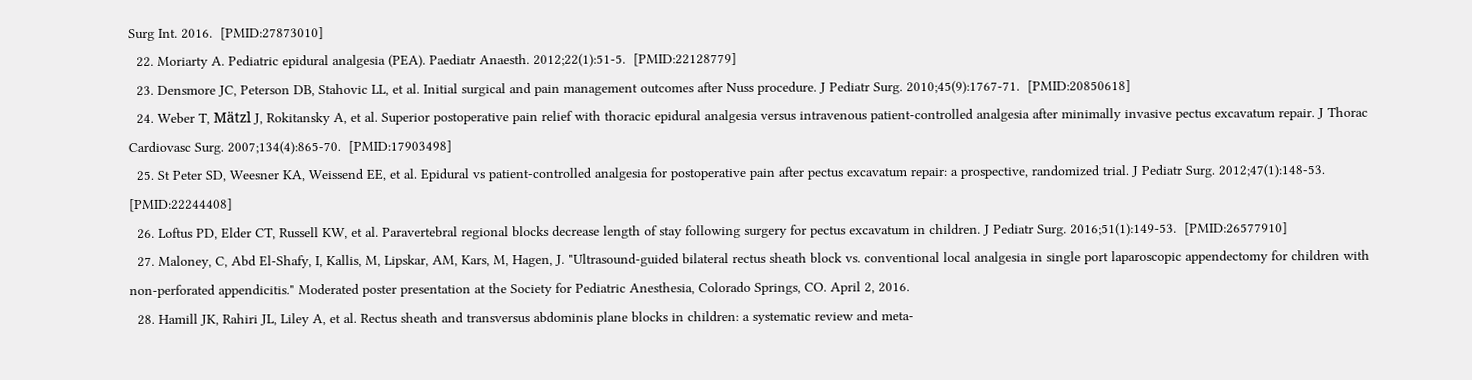Surg Int. 2016.  [PMID:27873010]
  22. Moriarty A. Pediatric epidural analgesia (PEA). Paediatr Anaesth. 2012;22(1):51-5.  [PMID:22128779]
  23. Densmore JC, Peterson DB, Stahovic LL, et al. Initial surgical and pain management outcomes after Nuss procedure. J Pediatr Surg. 2010;45(9):1767-71.  [PMID:20850618]
  24. Weber T, Mätzl J, Rokitansky A, et al. Superior postoperative pain relief with thoracic epidural analgesia versus intravenous patient-controlled analgesia after minimally invasive pectus excavatum repair. J Thorac Cardiovasc Surg. 2007;134(4):865-70.  [PMID:17903498]
  25. St Peter SD, Weesner KA, Weissend EE, et al. Epidural vs patient-controlled analgesia for postoperative pain after pectus excavatum repair: a prospective, randomized trial. J Pediatr Surg. 2012;47(1):148-53.  [PMID:22244408]
  26. Loftus PD, Elder CT, Russell KW, et al. Paravertebral regional blocks decrease length of stay following surgery for pectus excavatum in children. J Pediatr Surg. 2016;51(1):149-53.  [PMID:26577910]
  27. Maloney, C, Abd El-Shafy, I, Kallis, M, Lipskar, AM, Kars, M, Hagen, J. "Ultrasound-guided bilateral rectus sheath block vs. conventional local analgesia in single port laparoscopic appendectomy for children with non-perforated appendicitis." Moderated poster presentation at the Society for Pediatric Anesthesia, Colorado Springs, CO. April 2, 2016.
  28. Hamill JK, Rahiri JL, Liley A, et al. Rectus sheath and transversus abdominis plane blocks in children: a systematic review and meta-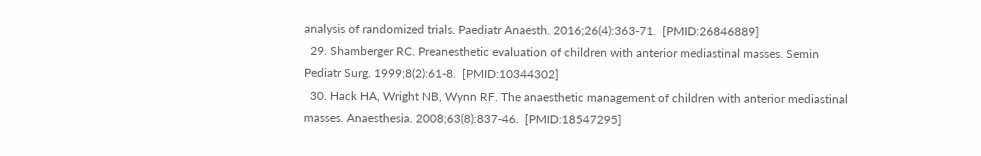analysis of randomized trials. Paediatr Anaesth. 2016;26(4):363-71.  [PMID:26846889]
  29. Shamberger RC. Preanesthetic evaluation of children with anterior mediastinal masses. Semin Pediatr Surg. 1999;8(2):61-8.  [PMID:10344302]
  30. Hack HA, Wright NB, Wynn RF. The anaesthetic management of children with anterior mediastinal masses. Anaesthesia. 2008;63(8):837-46.  [PMID:18547295]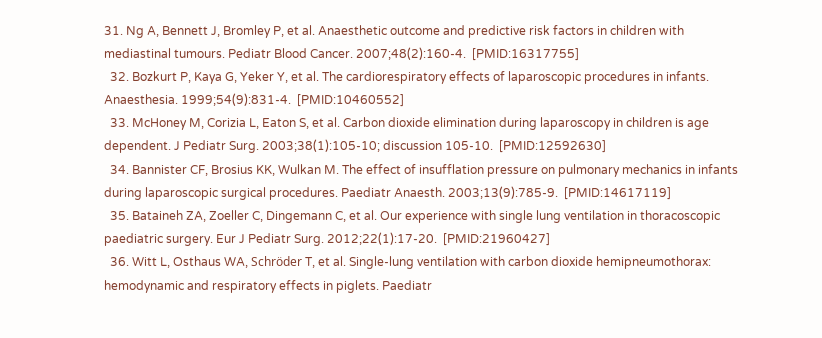31. Ng A, Bennett J, Bromley P, et al. Anaesthetic outcome and predictive risk factors in children with mediastinal tumours. Pediatr Blood Cancer. 2007;48(2):160-4.  [PMID:16317755]
  32. Bozkurt P, Kaya G, Yeker Y, et al. The cardiorespiratory effects of laparoscopic procedures in infants. Anaesthesia. 1999;54(9):831-4.  [PMID:10460552]
  33. McHoney M, Corizia L, Eaton S, et al. Carbon dioxide elimination during laparoscopy in children is age dependent. J Pediatr Surg. 2003;38(1):105-10; discussion 105-10.  [PMID:12592630]
  34. Bannister CF, Brosius KK, Wulkan M. The effect of insufflation pressure on pulmonary mechanics in infants during laparoscopic surgical procedures. Paediatr Anaesth. 2003;13(9):785-9.  [PMID:14617119]
  35. Bataineh ZA, Zoeller C, Dingemann C, et al. Our experience with single lung ventilation in thoracoscopic paediatric surgery. Eur J Pediatr Surg. 2012;22(1):17-20.  [PMID:21960427]
  36. Witt L, Osthaus WA, Schröder T, et al. Single-lung ventilation with carbon dioxide hemipneumothorax: hemodynamic and respiratory effects in piglets. Paediatr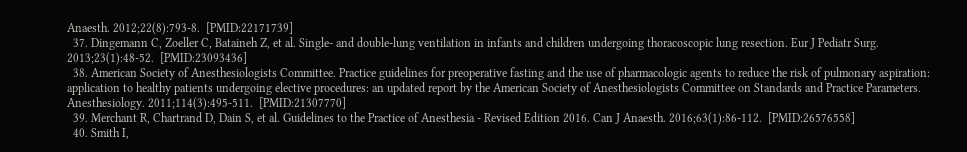Anaesth. 2012;22(8):793-8.  [PMID:22171739]
  37. Dingemann C, Zoeller C, Bataineh Z, et al. Single- and double-lung ventilation in infants and children undergoing thoracoscopic lung resection. Eur J Pediatr Surg. 2013;23(1):48-52.  [PMID:23093436]
  38. American Society of Anesthesiologists Committee. Practice guidelines for preoperative fasting and the use of pharmacologic agents to reduce the risk of pulmonary aspiration: application to healthy patients undergoing elective procedures: an updated report by the American Society of Anesthesiologists Committee on Standards and Practice Parameters. Anesthesiology. 2011;114(3):495-511.  [PMID:21307770]
  39. Merchant R, Chartrand D, Dain S, et al. Guidelines to the Practice of Anesthesia - Revised Edition 2016. Can J Anaesth. 2016;63(1):86-112.  [PMID:26576558]
  40. Smith I,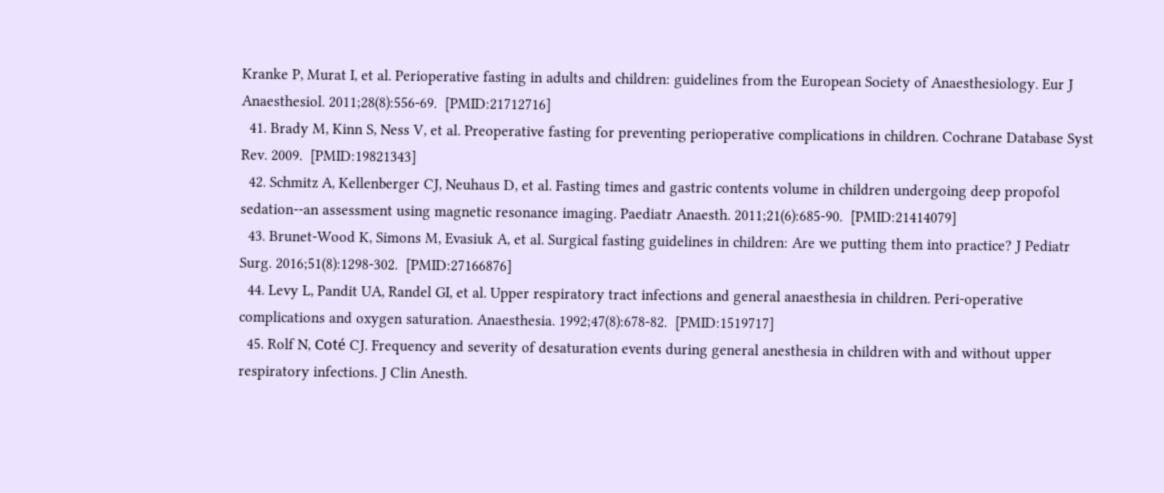Kranke P, Murat I, et al. Perioperative fasting in adults and children: guidelines from the European Society of Anaesthesiology. Eur J Anaesthesiol. 2011;28(8):556-69.  [PMID:21712716]
  41. Brady M, Kinn S, Ness V, et al. Preoperative fasting for preventing perioperative complications in children. Cochrane Database Syst Rev. 2009.  [PMID:19821343]
  42. Schmitz A, Kellenberger CJ, Neuhaus D, et al. Fasting times and gastric contents volume in children undergoing deep propofol sedation--an assessment using magnetic resonance imaging. Paediatr Anaesth. 2011;21(6):685-90.  [PMID:21414079]
  43. Brunet-Wood K, Simons M, Evasiuk A, et al. Surgical fasting guidelines in children: Are we putting them into practice? J Pediatr Surg. 2016;51(8):1298-302.  [PMID:27166876]
  44. Levy L, Pandit UA, Randel GI, et al. Upper respiratory tract infections and general anaesthesia in children. Peri-operative complications and oxygen saturation. Anaesthesia. 1992;47(8):678-82.  [PMID:1519717]
  45. Rolf N, Coté CJ. Frequency and severity of desaturation events during general anesthesia in children with and without upper respiratory infections. J Clin Anesth.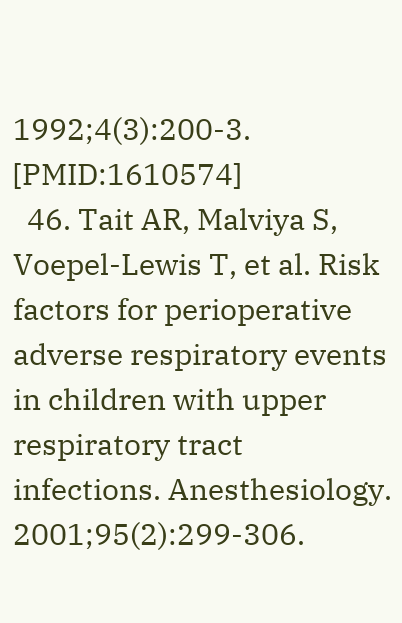1992;4(3):200-3.  [PMID:1610574]
  46. Tait AR, Malviya S, Voepel-Lewis T, et al. Risk factors for perioperative adverse respiratory events in children with upper respiratory tract infections. Anesthesiology. 2001;95(2):299-306.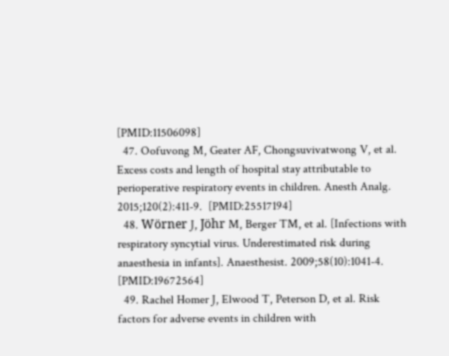[PMID:11506098]
  47. Oofuvong M, Geater AF, Chongsuvivatwong V, et al. Excess costs and length of hospital stay attributable to perioperative respiratory events in children. Anesth Analg. 2015;120(2):411-9.  [PMID:25517194]
  48. Wörner J, Jöhr M, Berger TM, et al. [Infections with respiratory syncytial virus. Underestimated risk during anaesthesia in infants]. Anaesthesist. 2009;58(10):1041-4.  [PMID:19672564]
  49. Rachel Homer J, Elwood T, Peterson D, et al. Risk factors for adverse events in children with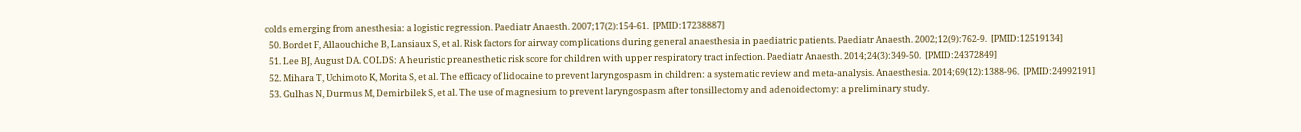colds emerging from anesthesia: a logistic regression. Paediatr Anaesth. 2007;17(2):154-61.  [PMID:17238887]
  50. Bordet F, Allaouchiche B, Lansiaux S, et al. Risk factors for airway complications during general anaesthesia in paediatric patients. Paediatr Anaesth. 2002;12(9):762-9.  [PMID:12519134]
  51. Lee BJ, August DA. COLDS: A heuristic preanesthetic risk score for children with upper respiratory tract infection. Paediatr Anaesth. 2014;24(3):349-50.  [PMID:24372849]
  52. Mihara T, Uchimoto K, Morita S, et al. The efficacy of lidocaine to prevent laryngospasm in children: a systematic review and meta-analysis. Anaesthesia. 2014;69(12):1388-96.  [PMID:24992191]
  53. Gulhas N, Durmus M, Demirbilek S, et al. The use of magnesium to prevent laryngospasm after tonsillectomy and adenoidectomy: a preliminary study.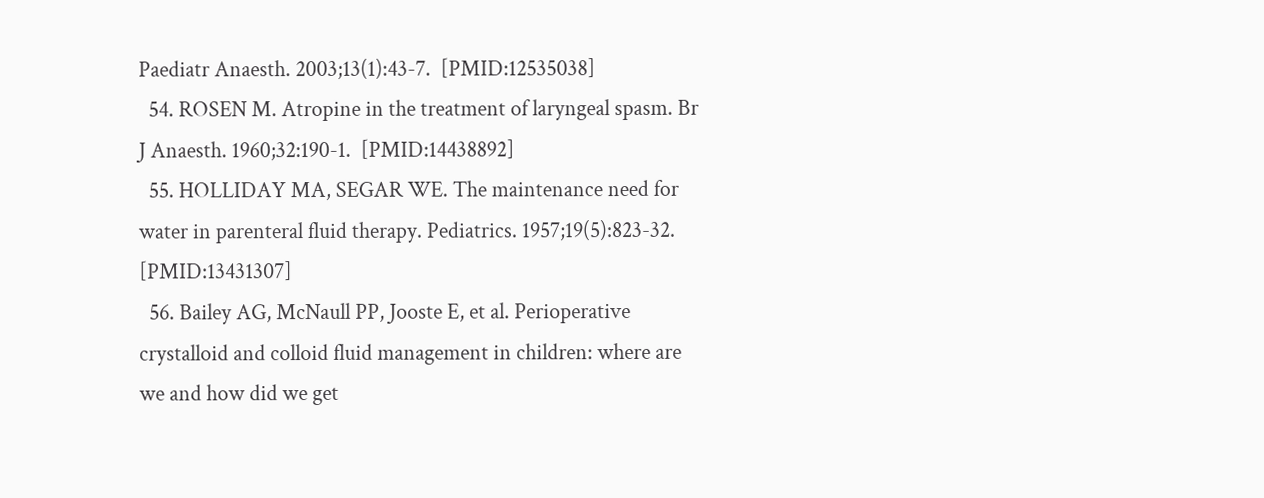Paediatr Anaesth. 2003;13(1):43-7.  [PMID:12535038]
  54. ROSEN M. Atropine in the treatment of laryngeal spasm. Br J Anaesth. 1960;32:190-1.  [PMID:14438892]
  55. HOLLIDAY MA, SEGAR WE. The maintenance need for water in parenteral fluid therapy. Pediatrics. 1957;19(5):823-32.  [PMID:13431307]
  56. Bailey AG, McNaull PP, Jooste E, et al. Perioperative crystalloid and colloid fluid management in children: where are we and how did we get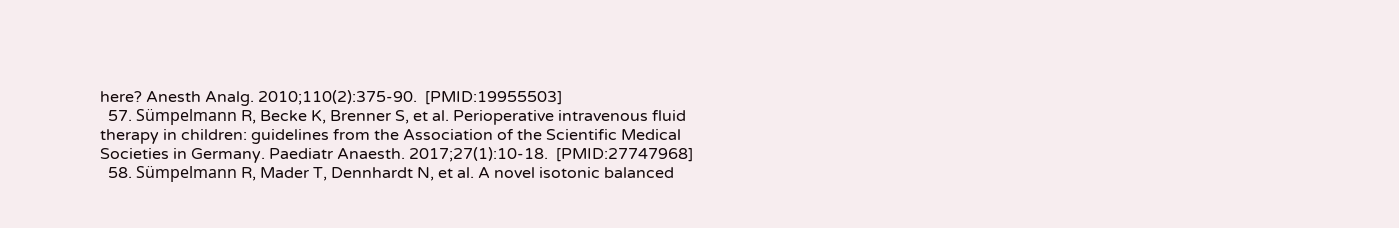here? Anesth Analg. 2010;110(2):375-90.  [PMID:19955503]
  57. Sümpelmann R, Becke K, Brenner S, et al. Perioperative intravenous fluid therapy in children: guidelines from the Association of the Scientific Medical Societies in Germany. Paediatr Anaesth. 2017;27(1):10-18.  [PMID:27747968]
  58. Sümpelmann R, Mader T, Dennhardt N, et al. A novel isotonic balanced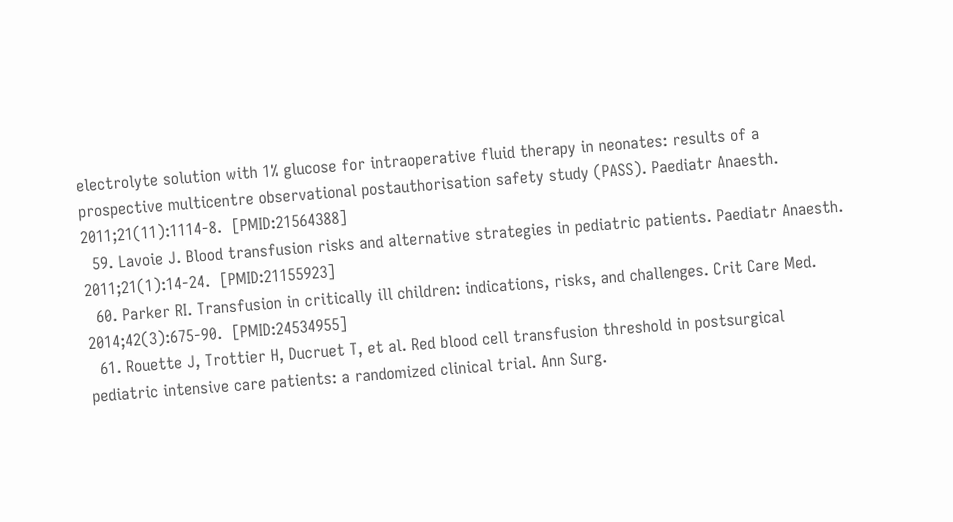electrolyte solution with 1% glucose for intraoperative fluid therapy in neonates: results of a prospective multicentre observational postauthorisation safety study (PASS). Paediatr Anaesth. 2011;21(11):1114-8.  [PMID:21564388]
  59. Lavoie J. Blood transfusion risks and alternative strategies in pediatric patients. Paediatr Anaesth. 2011;21(1):14-24.  [PMID:21155923]
  60. Parker RI. Transfusion in critically ill children: indications, risks, and challenges. Crit Care Med. 2014;42(3):675-90.  [PMID:24534955]
  61. Rouette J, Trottier H, Ducruet T, et al. Red blood cell transfusion threshold in postsurgical pediatric intensive care patients: a randomized clinical trial. Ann Surg.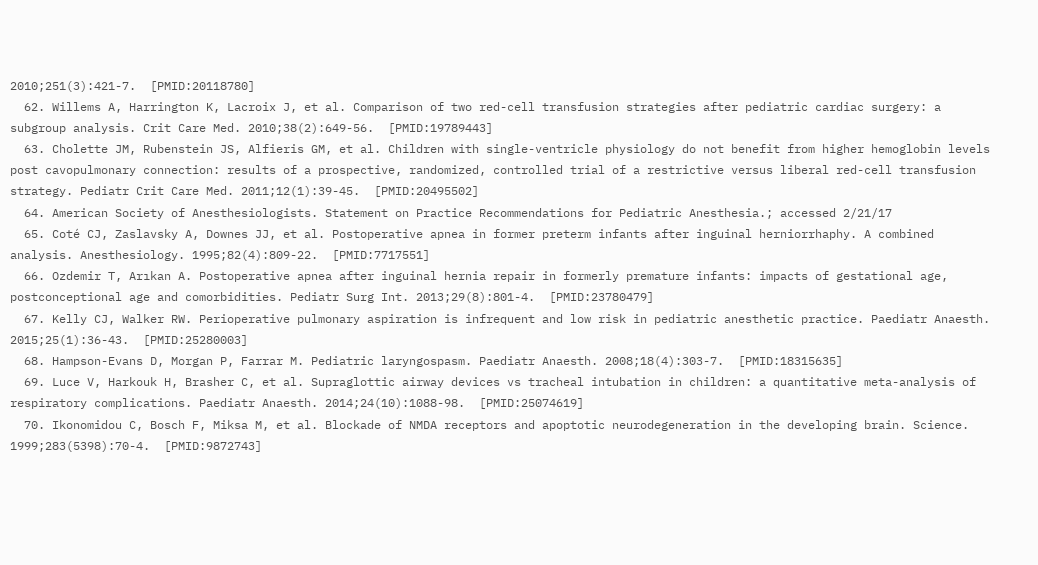2010;251(3):421-7.  [PMID:20118780]
  62. Willems A, Harrington K, Lacroix J, et al. Comparison of two red-cell transfusion strategies after pediatric cardiac surgery: a subgroup analysis. Crit Care Med. 2010;38(2):649-56.  [PMID:19789443]
  63. Cholette JM, Rubenstein JS, Alfieris GM, et al. Children with single-ventricle physiology do not benefit from higher hemoglobin levels post cavopulmonary connection: results of a prospective, randomized, controlled trial of a restrictive versus liberal red-cell transfusion strategy. Pediatr Crit Care Med. 2011;12(1):39-45.  [PMID:20495502]
  64. American Society of Anesthesiologists. Statement on Practice Recommendations for Pediatric Anesthesia.; accessed 2/21/17
  65. Coté CJ, Zaslavsky A, Downes JJ, et al. Postoperative apnea in former preterm infants after inguinal herniorrhaphy. A combined analysis. Anesthesiology. 1995;82(4):809-22.  [PMID:7717551]
  66. Ozdemir T, Arıkan A. Postoperative apnea after inguinal hernia repair in formerly premature infants: impacts of gestational age, postconceptional age and comorbidities. Pediatr Surg Int. 2013;29(8):801-4.  [PMID:23780479]
  67. Kelly CJ, Walker RW. Perioperative pulmonary aspiration is infrequent and low risk in pediatric anesthetic practice. Paediatr Anaesth. 2015;25(1):36-43.  [PMID:25280003]
  68. Hampson-Evans D, Morgan P, Farrar M. Pediatric laryngospasm. Paediatr Anaesth. 2008;18(4):303-7.  [PMID:18315635]
  69. Luce V, Harkouk H, Brasher C, et al. Supraglottic airway devices vs tracheal intubation in children: a quantitative meta-analysis of respiratory complications. Paediatr Anaesth. 2014;24(10):1088-98.  [PMID:25074619]
  70. Ikonomidou C, Bosch F, Miksa M, et al. Blockade of NMDA receptors and apoptotic neurodegeneration in the developing brain. Science. 1999;283(5398):70-4.  [PMID:9872743]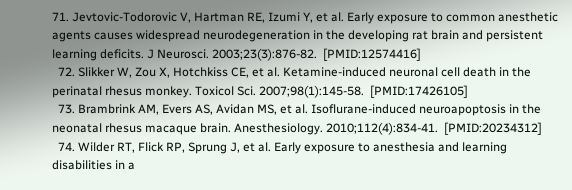71. Jevtovic-Todorovic V, Hartman RE, Izumi Y, et al. Early exposure to common anesthetic agents causes widespread neurodegeneration in the developing rat brain and persistent learning deficits. J Neurosci. 2003;23(3):876-82.  [PMID:12574416]
  72. Slikker W, Zou X, Hotchkiss CE, et al. Ketamine-induced neuronal cell death in the perinatal rhesus monkey. Toxicol Sci. 2007;98(1):145-58.  [PMID:17426105]
  73. Brambrink AM, Evers AS, Avidan MS, et al. Isoflurane-induced neuroapoptosis in the neonatal rhesus macaque brain. Anesthesiology. 2010;112(4):834-41.  [PMID:20234312]
  74. Wilder RT, Flick RP, Sprung J, et al. Early exposure to anesthesia and learning disabilities in a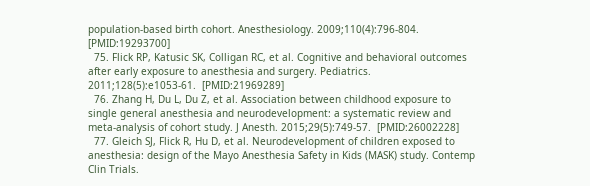population-based birth cohort. Anesthesiology. 2009;110(4):796-804.  [PMID:19293700]
  75. Flick RP, Katusic SK, Colligan RC, et al. Cognitive and behavioral outcomes after early exposure to anesthesia and surgery. Pediatrics. 2011;128(5):e1053-61.  [PMID:21969289]
  76. Zhang H, Du L, Du Z, et al. Association between childhood exposure to single general anesthesia and neurodevelopment: a systematic review and meta-analysis of cohort study. J Anesth. 2015;29(5):749-57.  [PMID:26002228]
  77. Gleich SJ, Flick R, Hu D, et al. Neurodevelopment of children exposed to anesthesia: design of the Mayo Anesthesia Safety in Kids (MASK) study. Contemp Clin Trials.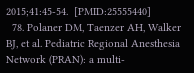2015;41:45-54.  [PMID:25555440]
  78. Polaner DM, Taenzer AH, Walker BJ, et al. Pediatric Regional Anesthesia Network (PRAN): a multi-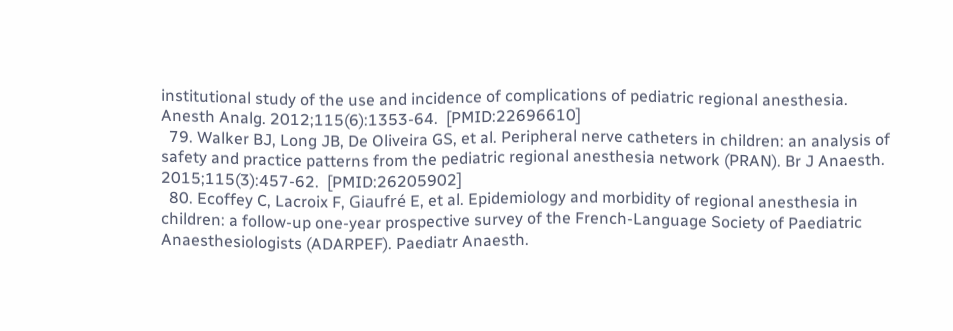institutional study of the use and incidence of complications of pediatric regional anesthesia. Anesth Analg. 2012;115(6):1353-64.  [PMID:22696610]
  79. Walker BJ, Long JB, De Oliveira GS, et al. Peripheral nerve catheters in children: an analysis of safety and practice patterns from the pediatric regional anesthesia network (PRAN). Br J Anaesth. 2015;115(3):457-62.  [PMID:26205902]
  80. Ecoffey C, Lacroix F, Giaufré E, et al. Epidemiology and morbidity of regional anesthesia in children: a follow-up one-year prospective survey of the French-Language Society of Paediatric Anaesthesiologists (ADARPEF). Paediatr Anaesth.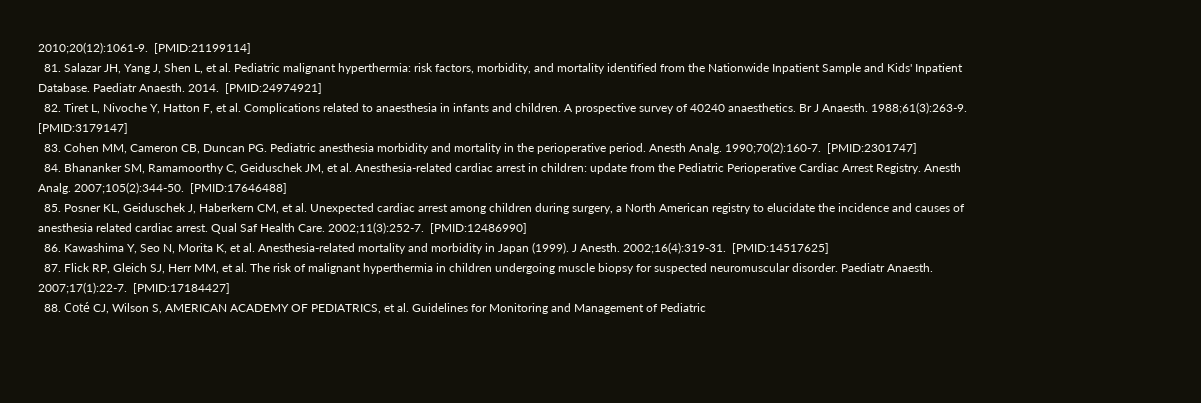2010;20(12):1061-9.  [PMID:21199114]
  81. Salazar JH, Yang J, Shen L, et al. Pediatric malignant hyperthermia: risk factors, morbidity, and mortality identified from the Nationwide Inpatient Sample and Kids' Inpatient Database. Paediatr Anaesth. 2014.  [PMID:24974921]
  82. Tiret L, Nivoche Y, Hatton F, et al. Complications related to anaesthesia in infants and children. A prospective survey of 40240 anaesthetics. Br J Anaesth. 1988;61(3):263-9.  [PMID:3179147]
  83. Cohen MM, Cameron CB, Duncan PG. Pediatric anesthesia morbidity and mortality in the perioperative period. Anesth Analg. 1990;70(2):160-7.  [PMID:2301747]
  84. Bhananker SM, Ramamoorthy C, Geiduschek JM, et al. Anesthesia-related cardiac arrest in children: update from the Pediatric Perioperative Cardiac Arrest Registry. Anesth Analg. 2007;105(2):344-50.  [PMID:17646488]
  85. Posner KL, Geiduschek J, Haberkern CM, et al. Unexpected cardiac arrest among children during surgery, a North American registry to elucidate the incidence and causes of anesthesia related cardiac arrest. Qual Saf Health Care. 2002;11(3):252-7.  [PMID:12486990]
  86. Kawashima Y, Seo N, Morita K, et al. Anesthesia-related mortality and morbidity in Japan (1999). J Anesth. 2002;16(4):319-31.  [PMID:14517625]
  87. Flick RP, Gleich SJ, Herr MM, et al. The risk of malignant hyperthermia in children undergoing muscle biopsy for suspected neuromuscular disorder. Paediatr Anaesth. 2007;17(1):22-7.  [PMID:17184427]
  88. Coté CJ, Wilson S, AMERICAN ACADEMY OF PEDIATRICS, et al. Guidelines for Monitoring and Management of Pediatric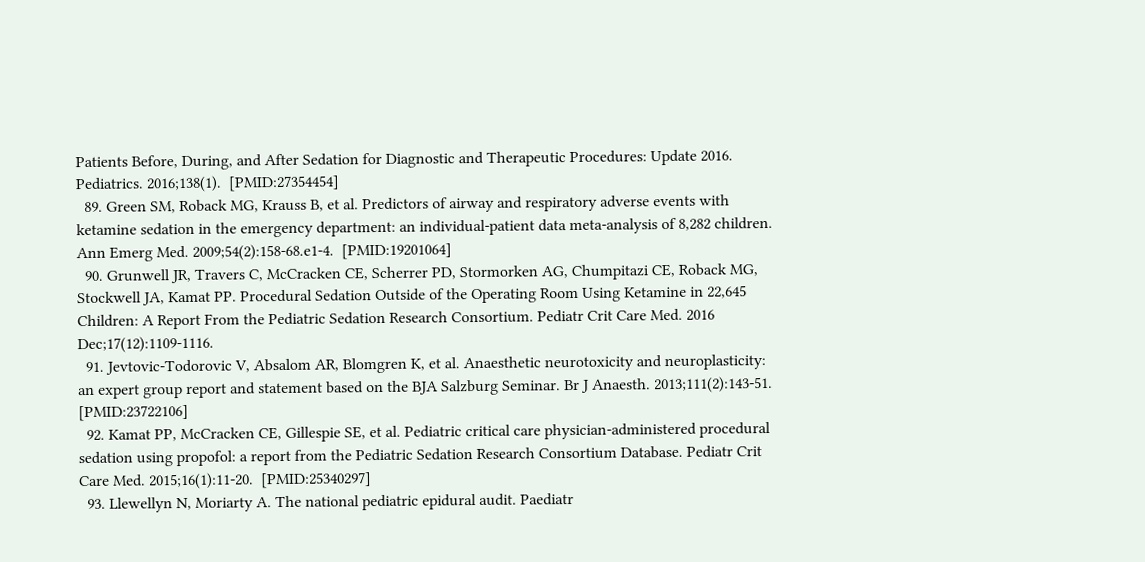Patients Before, During, and After Sedation for Diagnostic and Therapeutic Procedures: Update 2016. Pediatrics. 2016;138(1).  [PMID:27354454]
  89. Green SM, Roback MG, Krauss B, et al. Predictors of airway and respiratory adverse events with ketamine sedation in the emergency department: an individual-patient data meta-analysis of 8,282 children. Ann Emerg Med. 2009;54(2):158-68.e1-4.  [PMID:19201064]
  90. Grunwell JR, Travers C, McCracken CE, Scherrer PD, Stormorken AG, Chumpitazi CE, Roback MG, Stockwell JA, Kamat PP. Procedural Sedation Outside of the Operating Room Using Ketamine in 22,645 Children: A Report From the Pediatric Sedation Research Consortium. Pediatr Crit Care Med. 2016 Dec;17(12):1109-1116.
  91. Jevtovic-Todorovic V, Absalom AR, Blomgren K, et al. Anaesthetic neurotoxicity and neuroplasticity: an expert group report and statement based on the BJA Salzburg Seminar. Br J Anaesth. 2013;111(2):143-51.  [PMID:23722106]
  92. Kamat PP, McCracken CE, Gillespie SE, et al. Pediatric critical care physician-administered procedural sedation using propofol: a report from the Pediatric Sedation Research Consortium Database. Pediatr Crit Care Med. 2015;16(1):11-20.  [PMID:25340297]
  93. Llewellyn N, Moriarty A. The national pediatric epidural audit. Paediatr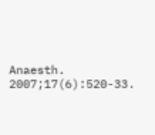Anaesth. 2007;17(6):520-33.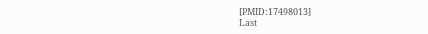[PMID:17498013]
Last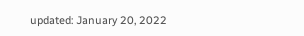updated: January 20, 2022